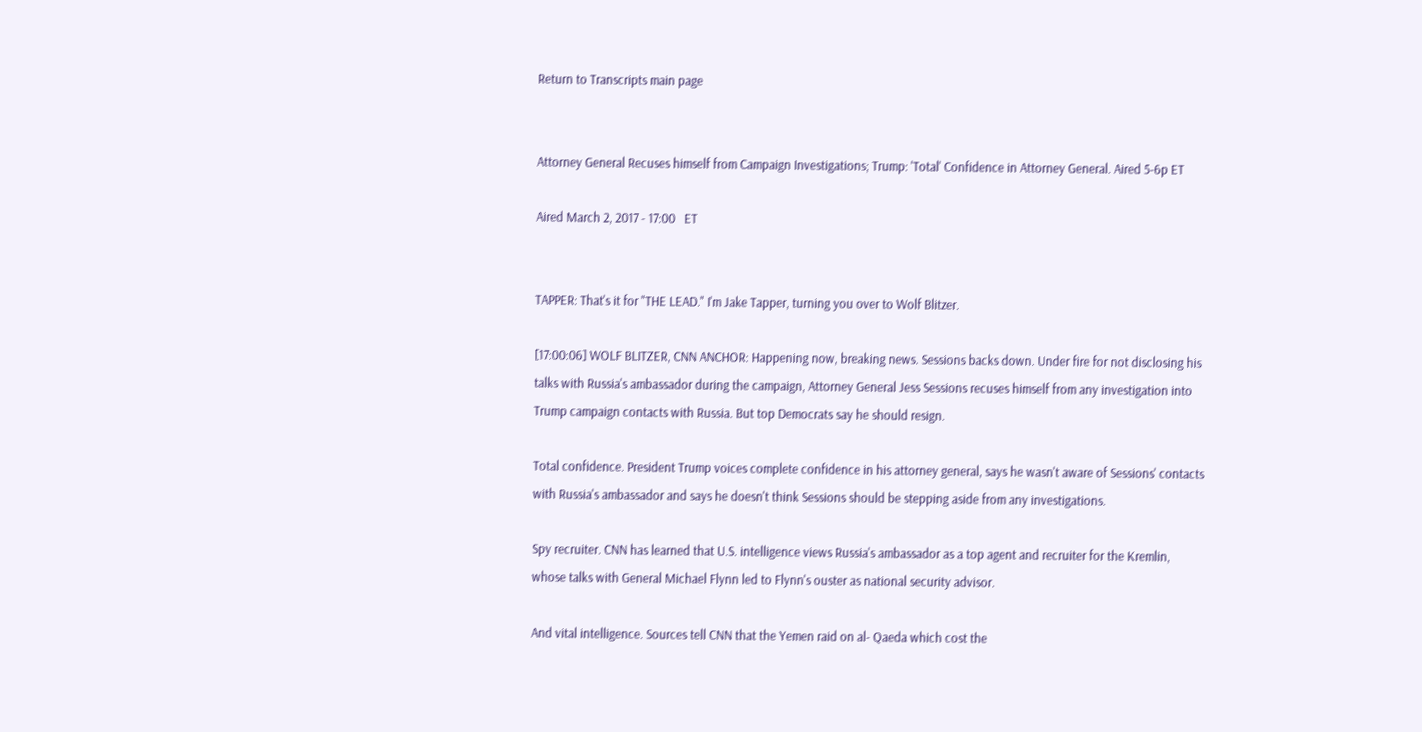Return to Transcripts main page


Attorney General Recuses himself from Campaign Investigations; Trump: 'Total' Confidence in Attorney General. Aired 5-6p ET

Aired March 2, 2017 - 17:00   ET


TAPPER: That's it for "THE LEAD." I'm Jake Tapper, turning you over to Wolf Blitzer.

[17:00:06] WOLF BLITZER, CNN ANCHOR: Happening now, breaking news. Sessions backs down. Under fire for not disclosing his talks with Russia's ambassador during the campaign, Attorney General Jess Sessions recuses himself from any investigation into Trump campaign contacts with Russia. But top Democrats say he should resign.

Total confidence. President Trump voices complete confidence in his attorney general, says he wasn't aware of Sessions' contacts with Russia's ambassador and says he doesn't think Sessions should be stepping aside from any investigations.

Spy recruiter. CNN has learned that U.S. intelligence views Russia's ambassador as a top agent and recruiter for the Kremlin, whose talks with General Michael Flynn led to Flynn's ouster as national security advisor.

And vital intelligence. Sources tell CNN that the Yemen raid on al- Qaeda which cost the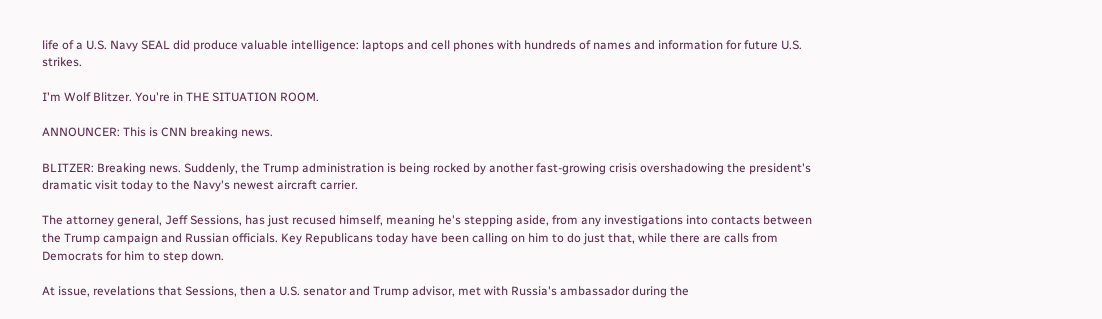life of a U.S. Navy SEAL did produce valuable intelligence: laptops and cell phones with hundreds of names and information for future U.S. strikes.

I'm Wolf Blitzer. You're in THE SITUATION ROOM.

ANNOUNCER: This is CNN breaking news.

BLITZER: Breaking news. Suddenly, the Trump administration is being rocked by another fast-growing crisis overshadowing the president's dramatic visit today to the Navy's newest aircraft carrier.

The attorney general, Jeff Sessions, has just recused himself, meaning he's stepping aside, from any investigations into contacts between the Trump campaign and Russian officials. Key Republicans today have been calling on him to do just that, while there are calls from Democrats for him to step down.

At issue, revelations that Sessions, then a U.S. senator and Trump advisor, met with Russia's ambassador during the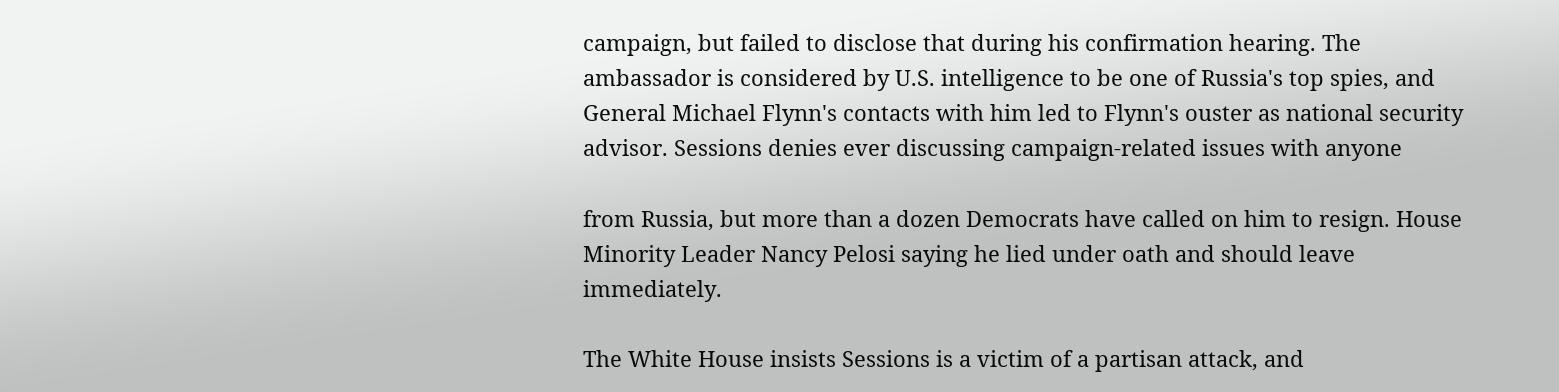campaign, but failed to disclose that during his confirmation hearing. The ambassador is considered by U.S. intelligence to be one of Russia's top spies, and General Michael Flynn's contacts with him led to Flynn's ouster as national security advisor. Sessions denies ever discussing campaign-related issues with anyone

from Russia, but more than a dozen Democrats have called on him to resign. House Minority Leader Nancy Pelosi saying he lied under oath and should leave immediately.

The White House insists Sessions is a victim of a partisan attack, and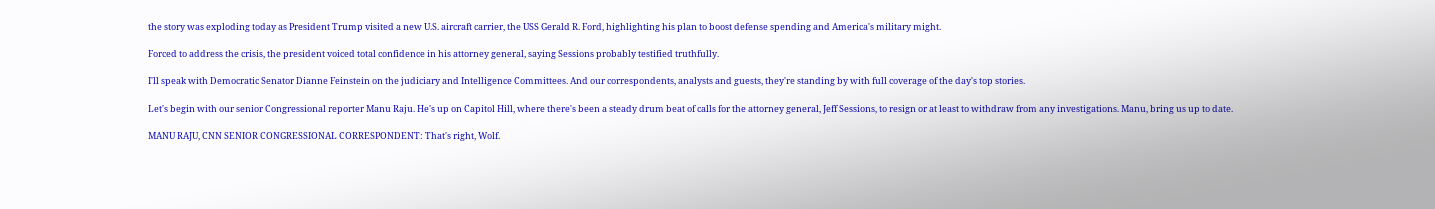the story was exploding today as President Trump visited a new U.S. aircraft carrier, the USS Gerald R. Ford, highlighting his plan to boost defense spending and America's military might.

Forced to address the crisis, the president voiced total confidence in his attorney general, saying Sessions probably testified truthfully.

I'll speak with Democratic Senator Dianne Feinstein on the judiciary and Intelligence Committees. And our correspondents, analysts and guests, they're standing by with full coverage of the day's top stories.

Let's begin with our senior Congressional reporter Manu Raju. He's up on Capitol Hill, where there's been a steady drum beat of calls for the attorney general, Jeff Sessions, to resign or at least to withdraw from any investigations. Manu, bring us up to date.

MANU RAJU, CNN SENIOR CONGRESSIONAL CORRESPONDENT: That's right, Wolf.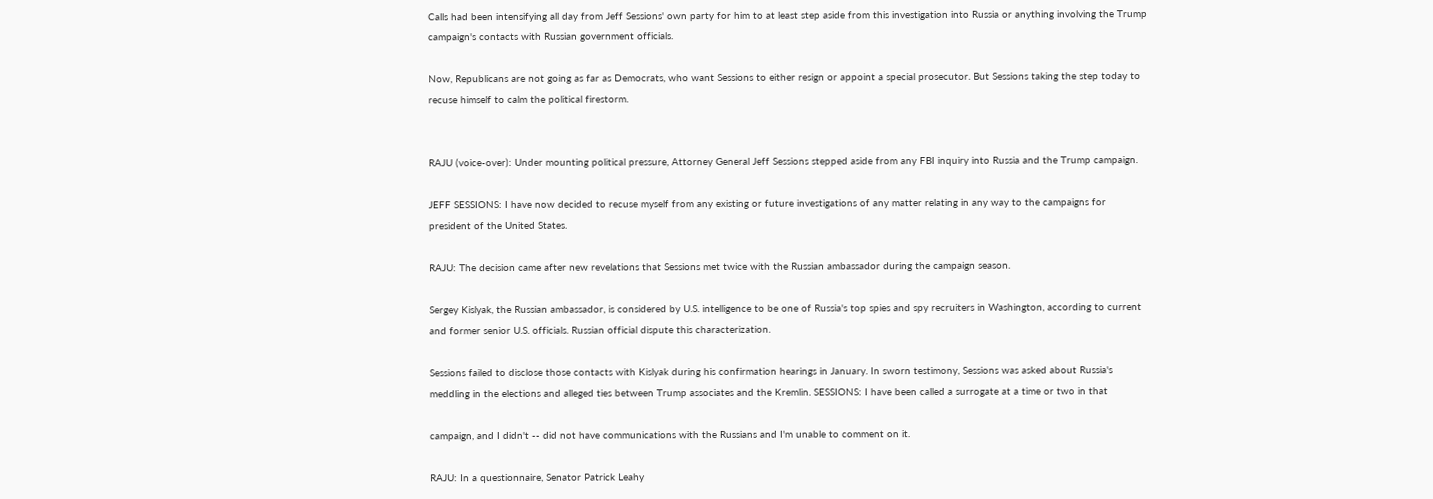Calls had been intensifying all day from Jeff Sessions' own party for him to at least step aside from this investigation into Russia or anything involving the Trump campaign's contacts with Russian government officials.

Now, Republicans are not going as far as Democrats, who want Sessions to either resign or appoint a special prosecutor. But Sessions taking the step today to recuse himself to calm the political firestorm.


RAJU (voice-over): Under mounting political pressure, Attorney General Jeff Sessions stepped aside from any FBI inquiry into Russia and the Trump campaign.

JEFF SESSIONS: I have now decided to recuse myself from any existing or future investigations of any matter relating in any way to the campaigns for president of the United States.

RAJU: The decision came after new revelations that Sessions met twice with the Russian ambassador during the campaign season.

Sergey Kislyak, the Russian ambassador, is considered by U.S. intelligence to be one of Russia's top spies and spy recruiters in Washington, according to current and former senior U.S. officials. Russian official dispute this characterization.

Sessions failed to disclose those contacts with Kislyak during his confirmation hearings in January. In sworn testimony, Sessions was asked about Russia's meddling in the elections and alleged ties between Trump associates and the Kremlin. SESSIONS: I have been called a surrogate at a time or two in that

campaign, and I didn't -- did not have communications with the Russians and I'm unable to comment on it.

RAJU: In a questionnaire, Senator Patrick Leahy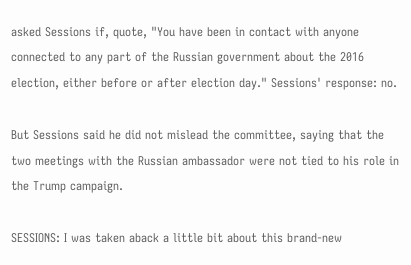asked Sessions if, quote, "You have been in contact with anyone connected to any part of the Russian government about the 2016 election, either before or after election day." Sessions' response: no.

But Sessions said he did not mislead the committee, saying that the two meetings with the Russian ambassador were not tied to his role in the Trump campaign.

SESSIONS: I was taken aback a little bit about this brand-new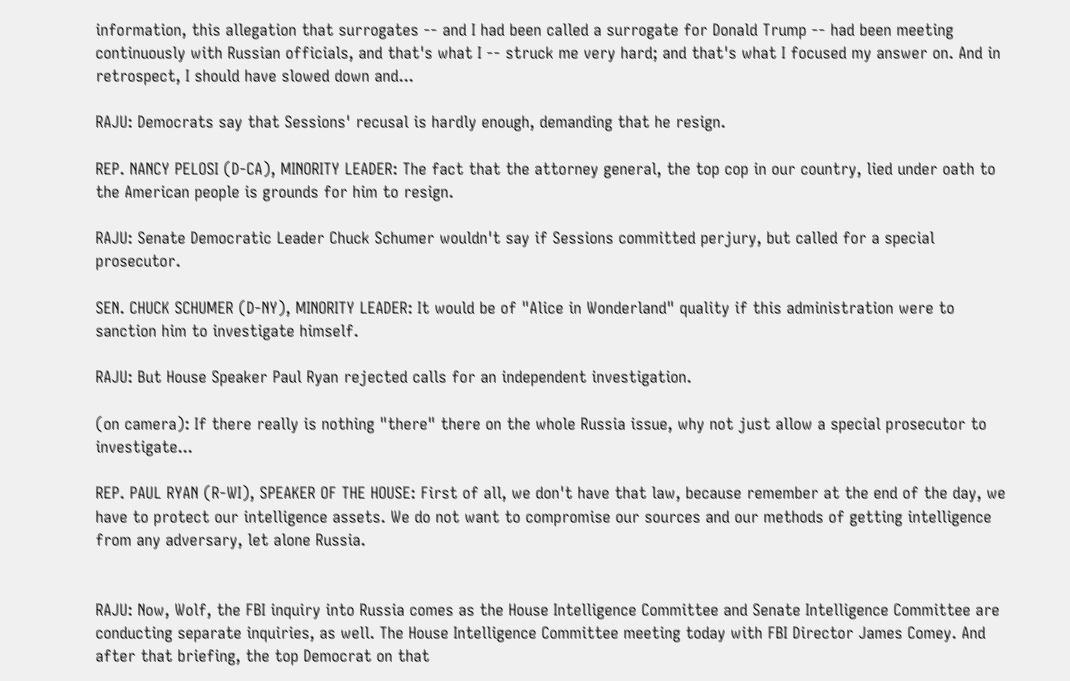information, this allegation that surrogates -- and I had been called a surrogate for Donald Trump -- had been meeting continuously with Russian officials, and that's what I -- struck me very hard; and that's what I focused my answer on. And in retrospect, I should have slowed down and...

RAJU: Democrats say that Sessions' recusal is hardly enough, demanding that he resign.

REP. NANCY PELOSI (D-CA), MINORITY LEADER: The fact that the attorney general, the top cop in our country, lied under oath to the American people is grounds for him to resign.

RAJU: Senate Democratic Leader Chuck Schumer wouldn't say if Sessions committed perjury, but called for a special prosecutor.

SEN. CHUCK SCHUMER (D-NY), MINORITY LEADER: It would be of "Alice in Wonderland" quality if this administration were to sanction him to investigate himself.

RAJU: But House Speaker Paul Ryan rejected calls for an independent investigation.

(on camera): If there really is nothing "there" there on the whole Russia issue, why not just allow a special prosecutor to investigate...

REP. PAUL RYAN (R-WI), SPEAKER OF THE HOUSE: First of all, we don't have that law, because remember at the end of the day, we have to protect our intelligence assets. We do not want to compromise our sources and our methods of getting intelligence from any adversary, let alone Russia.


RAJU: Now, Wolf, the FBI inquiry into Russia comes as the House Intelligence Committee and Senate Intelligence Committee are conducting separate inquiries, as well. The House Intelligence Committee meeting today with FBI Director James Comey. And after that briefing, the top Democrat on that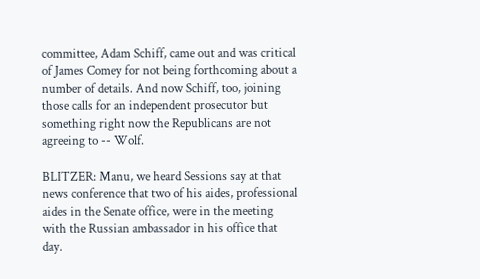committee, Adam Schiff, came out and was critical of James Comey for not being forthcoming about a number of details. And now Schiff, too, joining those calls for an independent prosecutor but something right now the Republicans are not agreeing to -- Wolf.

BLITZER: Manu, we heard Sessions say at that news conference that two of his aides, professional aides in the Senate office, were in the meeting with the Russian ambassador in his office that day.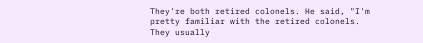They're both retired colonels. He said, "I'm pretty familiar with the retired colonels. They usually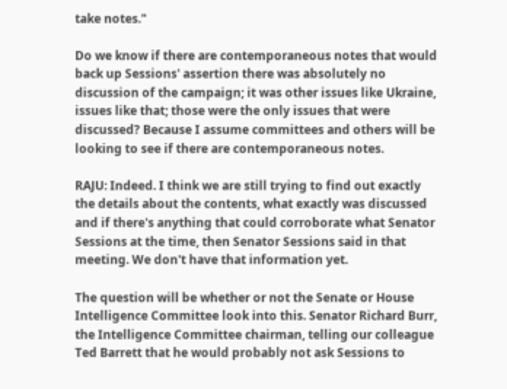take notes."

Do we know if there are contemporaneous notes that would back up Sessions' assertion there was absolutely no discussion of the campaign; it was other issues like Ukraine, issues like that; those were the only issues that were discussed? Because I assume committees and others will be looking to see if there are contemporaneous notes.

RAJU: Indeed. I think we are still trying to find out exactly the details about the contents, what exactly was discussed and if there's anything that could corroborate what Senator Sessions at the time, then Senator Sessions said in that meeting. We don't have that information yet.

The question will be whether or not the Senate or House Intelligence Committee look into this. Senator Richard Burr, the Intelligence Committee chairman, telling our colleague Ted Barrett that he would probably not ask Sessions to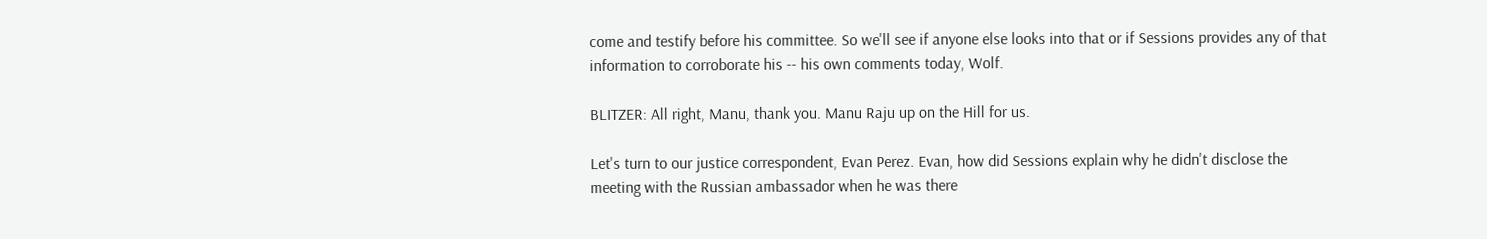come and testify before his committee. So we'll see if anyone else looks into that or if Sessions provides any of that information to corroborate his -- his own comments today, Wolf.

BLITZER: All right, Manu, thank you. Manu Raju up on the Hill for us.

Let's turn to our justice correspondent, Evan Perez. Evan, how did Sessions explain why he didn't disclose the meeting with the Russian ambassador when he was there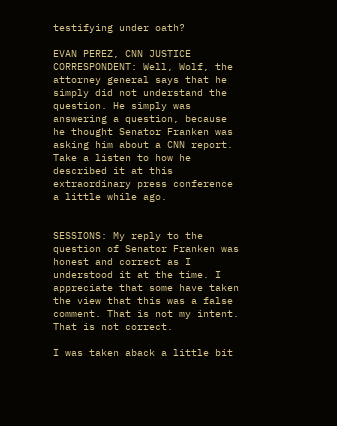testifying under oath?

EVAN PEREZ, CNN JUSTICE CORRESPONDENT: Well, Wolf, the attorney general says that he simply did not understand the question. He simply was answering a question, because he thought Senator Franken was asking him about a CNN report. Take a listen to how he described it at this extraordinary press conference a little while ago.


SESSIONS: My reply to the question of Senator Franken was honest and correct as I understood it at the time. I appreciate that some have taken the view that this was a false comment. That is not my intent. That is not correct.

I was taken aback a little bit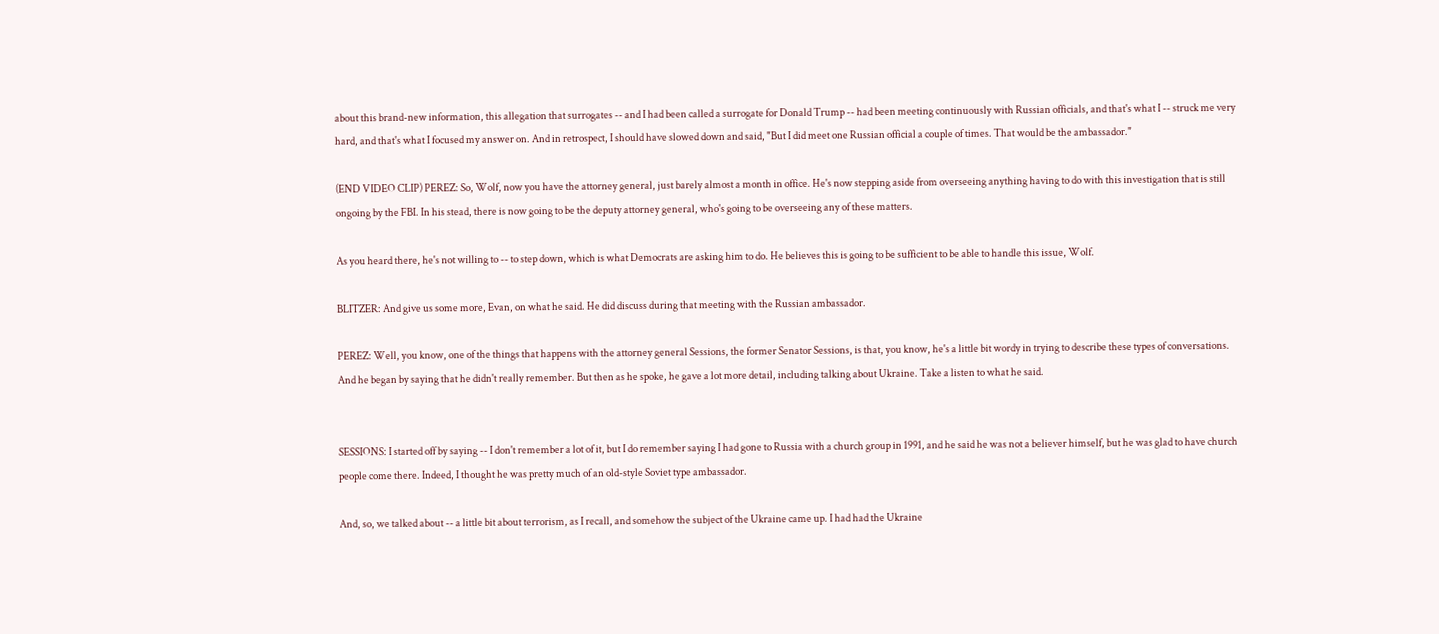about this brand-new information, this allegation that surrogates -- and I had been called a surrogate for Donald Trump -- had been meeting continuously with Russian officials, and that's what I -- struck me very hard, and that's what I focused my answer on. And in retrospect, I should have slowed down and said, "But I did meet one Russian official a couple of times. That would be the ambassador."

(END VIDEO CLIP) PEREZ: So, Wolf, now you have the attorney general, just barely almost a month in office. He's now stepping aside from overseeing anything having to do with this investigation that is still ongoing by the FBI. In his stead, there is now going to be the deputy attorney general, who's going to be overseeing any of these matters.

As you heard there, he's not willing to -- to step down, which is what Democrats are asking him to do. He believes this is going to be sufficient to be able to handle this issue, Wolf.

BLITZER: And give us some more, Evan, on what he said. He did discuss during that meeting with the Russian ambassador.

PEREZ: Well, you know, one of the things that happens with the attorney general Sessions, the former Senator Sessions, is that, you know, he's a little bit wordy in trying to describe these types of conversations. And he began by saying that he didn't really remember. But then as he spoke, he gave a lot more detail, including talking about Ukraine. Take a listen to what he said.


SESSIONS: I started off by saying -- I don't remember a lot of it, but I do remember saying I had gone to Russia with a church group in 1991, and he said he was not a believer himself, but he was glad to have church people come there. Indeed, I thought he was pretty much of an old-style Soviet type ambassador.

And, so, we talked about -- a little bit about terrorism, as I recall, and somehow the subject of the Ukraine came up. I had had the Ukraine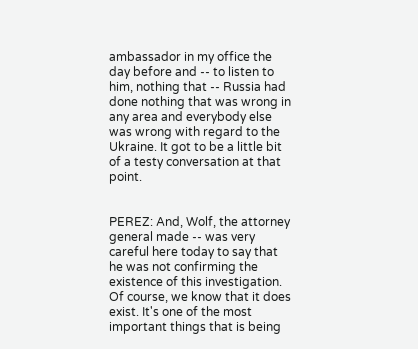ambassador in my office the day before and -- to listen to him, nothing that -- Russia had done nothing that was wrong in any area and everybody else was wrong with regard to the Ukraine. It got to be a little bit of a testy conversation at that point.


PEREZ: And, Wolf, the attorney general made -- was very careful here today to say that he was not confirming the existence of this investigation. Of course, we know that it does exist. It's one of the most important things that is being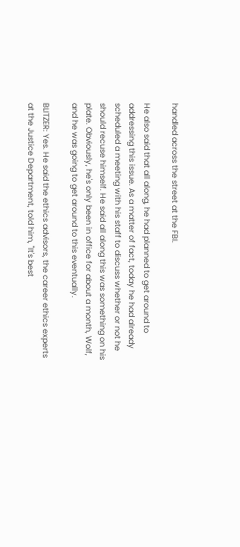handled across the street at the FBI.

He also said that all along, he had planned to get around to addressing this issue. As a matter of fact, today he had already scheduled a meeting with his staff to discuss whether or not he should recuse himself. He said all along this was something on his plate. Obviously, he's only been in office for about a month, Wolf, and he was going to get around to this eventually.

BLITZER: Yes. He said the ethics advisors, the career ethics experts at the Justice Department, told him, "It's best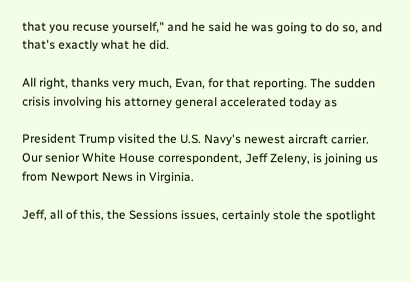that you recuse yourself," and he said he was going to do so, and that's exactly what he did.

All right, thanks very much, Evan, for that reporting. The sudden crisis involving his attorney general accelerated today as

President Trump visited the U.S. Navy's newest aircraft carrier. Our senior White House correspondent, Jeff Zeleny, is joining us from Newport News in Virginia.

Jeff, all of this, the Sessions issues, certainly stole the spotlight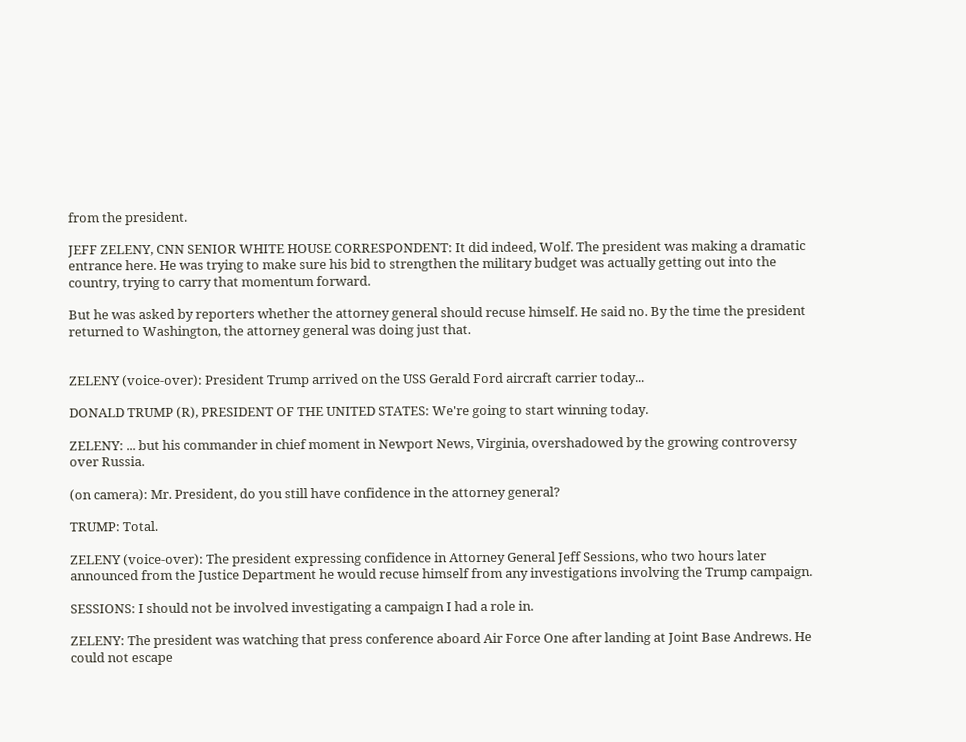from the president.

JEFF ZELENY, CNN SENIOR WHITE HOUSE CORRESPONDENT: It did indeed, Wolf. The president was making a dramatic entrance here. He was trying to make sure his bid to strengthen the military budget was actually getting out into the country, trying to carry that momentum forward.

But he was asked by reporters whether the attorney general should recuse himself. He said no. By the time the president returned to Washington, the attorney general was doing just that.


ZELENY (voice-over): President Trump arrived on the USS Gerald Ford aircraft carrier today...

DONALD TRUMP (R), PRESIDENT OF THE UNITED STATES: We're going to start winning today.

ZELENY: ... but his commander in chief moment in Newport News, Virginia, overshadowed by the growing controversy over Russia.

(on camera): Mr. President, do you still have confidence in the attorney general?

TRUMP: Total.

ZELENY (voice-over): The president expressing confidence in Attorney General Jeff Sessions, who two hours later announced from the Justice Department he would recuse himself from any investigations involving the Trump campaign.

SESSIONS: I should not be involved investigating a campaign I had a role in.

ZELENY: The president was watching that press conference aboard Air Force One after landing at Joint Base Andrews. He could not escape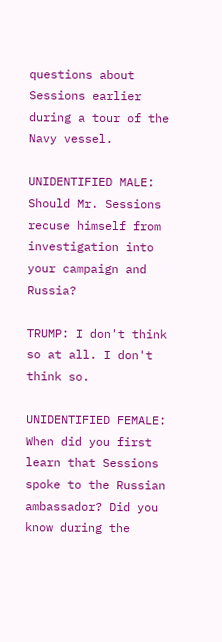questions about Sessions earlier during a tour of the Navy vessel.

UNIDENTIFIED MALE: Should Mr. Sessions recuse himself from investigation into your campaign and Russia?

TRUMP: I don't think so at all. I don't think so.

UNIDENTIFIED FEMALE: When did you first learn that Sessions spoke to the Russian ambassador? Did you know during the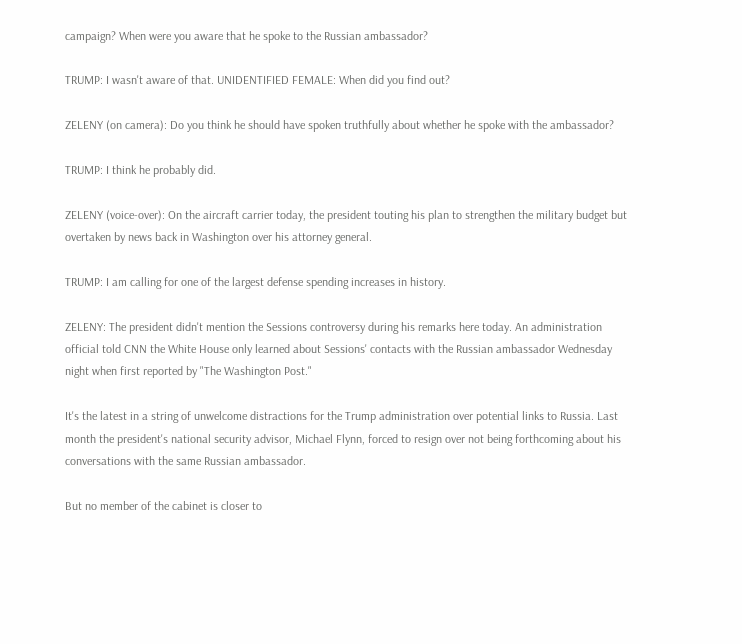campaign? When were you aware that he spoke to the Russian ambassador?

TRUMP: I wasn't aware of that. UNIDENTIFIED FEMALE: When did you find out?

ZELENY (on camera): Do you think he should have spoken truthfully about whether he spoke with the ambassador?

TRUMP: I think he probably did.

ZELENY (voice-over): On the aircraft carrier today, the president touting his plan to strengthen the military budget but overtaken by news back in Washington over his attorney general.

TRUMP: I am calling for one of the largest defense spending increases in history.

ZELENY: The president didn't mention the Sessions controversy during his remarks here today. An administration official told CNN the White House only learned about Sessions' contacts with the Russian ambassador Wednesday night when first reported by "The Washington Post."

It's the latest in a string of unwelcome distractions for the Trump administration over potential links to Russia. Last month the president's national security advisor, Michael Flynn, forced to resign over not being forthcoming about his conversations with the same Russian ambassador.

But no member of the cabinet is closer to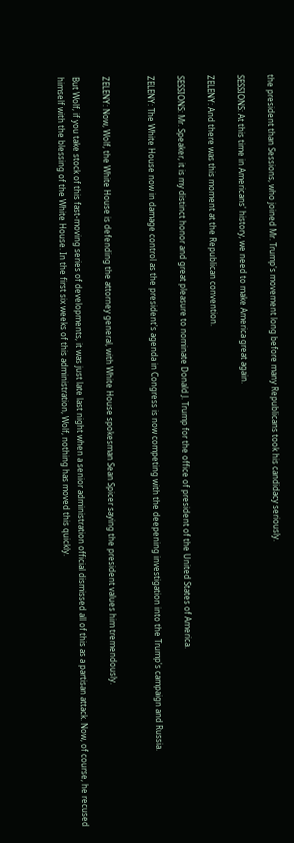the president than Sessions, who joined Mr. Trump's movement long before many Republicans took his candidacy seriously.

SESSIONS: At this time in Americans' history, we need to make America great again.

ZELENY: And there was this moment at the Republican convention.

SESSIONS: Mr. Speaker, it is my distinct honor and great pleasure to nominate Donald J. Trump for the office of president of the United States of America.

ZELENY: The White House now in damage control as the president's agenda in Congress is now competing with the deepening investigation into the Trump's campaign and Russia.


ZELENY: Now, Wolf, the White House is defending the attorney general, with White House spokesman Sean Spicer saying the president values him tremendously.

But Wolf, if you take stock of this fast-moving series of developments, it was just late last night when a senior administration official dismissed all of this as a partisan attack. Now, of course, he recused himself with the blessing of the White House. In the first six weeks of this administration, Wolf, nothing has moved this quickly.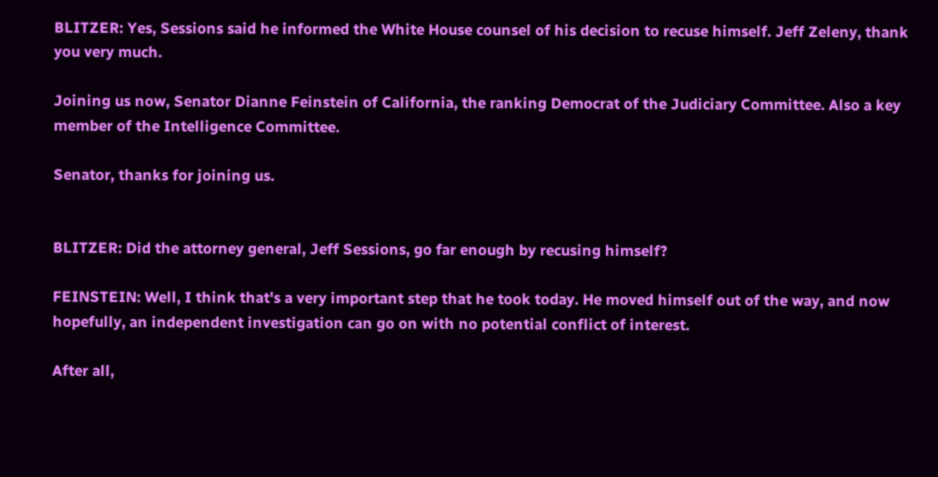BLITZER: Yes, Sessions said he informed the White House counsel of his decision to recuse himself. Jeff Zeleny, thank you very much.

Joining us now, Senator Dianne Feinstein of California, the ranking Democrat of the Judiciary Committee. Also a key member of the Intelligence Committee.

Senator, thanks for joining us.


BLITZER: Did the attorney general, Jeff Sessions, go far enough by recusing himself?

FEINSTEIN: Well, I think that's a very important step that he took today. He moved himself out of the way, and now hopefully, an independent investigation can go on with no potential conflict of interest.

After all,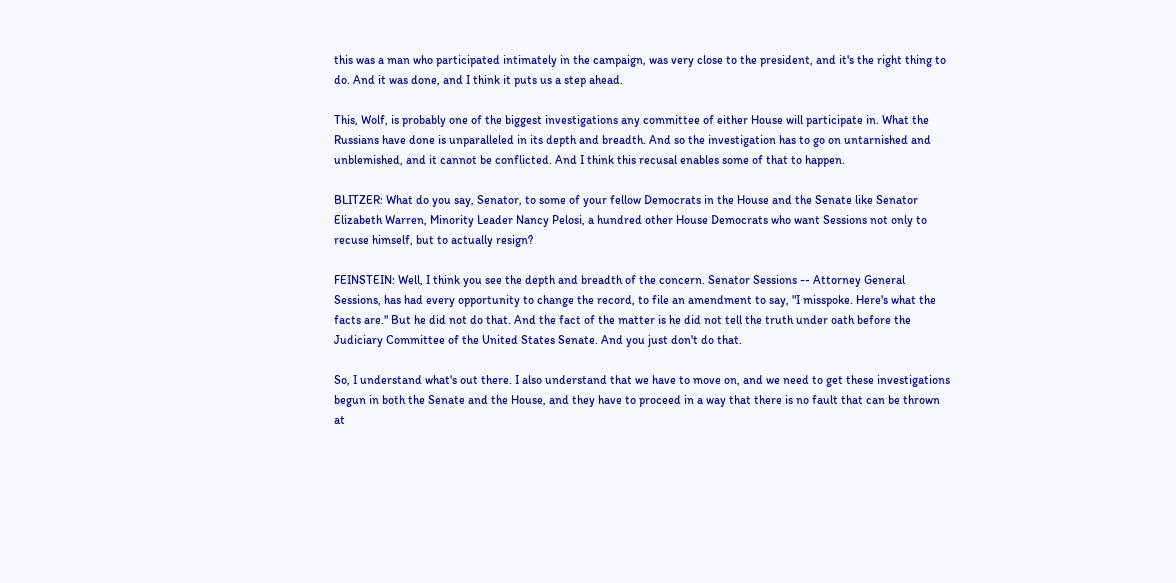this was a man who participated intimately in the campaign, was very close to the president, and it's the right thing to do. And it was done, and I think it puts us a step ahead.

This, Wolf, is probably one of the biggest investigations any committee of either House will participate in. What the Russians have done is unparalleled in its depth and breadth. And so the investigation has to go on untarnished and unblemished, and it cannot be conflicted. And I think this recusal enables some of that to happen.

BLITZER: What do you say, Senator, to some of your fellow Democrats in the House and the Senate like Senator Elizabeth Warren, Minority Leader Nancy Pelosi, a hundred other House Democrats who want Sessions not only to recuse himself, but to actually resign?

FEINSTEIN: Well, I think you see the depth and breadth of the concern. Senator Sessions -- Attorney General Sessions, has had every opportunity to change the record, to file an amendment to say, "I misspoke. Here's what the facts are." But he did not do that. And the fact of the matter is he did not tell the truth under oath before the Judiciary Committee of the United States Senate. And you just don't do that.

So, I understand what's out there. I also understand that we have to move on, and we need to get these investigations begun in both the Senate and the House, and they have to proceed in a way that there is no fault that can be thrown at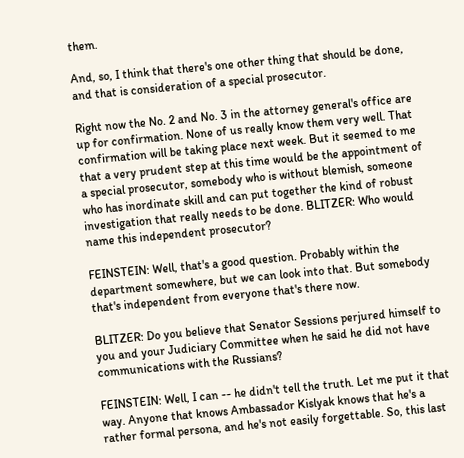them.

And, so, I think that there's one other thing that should be done, and that is consideration of a special prosecutor.

Right now the No. 2 and No. 3 in the attorney general's office are up for confirmation. None of us really know them very well. That confirmation will be taking place next week. But it seemed to me that a very prudent step at this time would be the appointment of a special prosecutor, somebody who is without blemish, someone who has inordinate skill and can put together the kind of robust investigation that really needs to be done. BLITZER: Who would name this independent prosecutor?

FEINSTEIN: Well, that's a good question. Probably within the department somewhere, but we can look into that. But somebody that's independent from everyone that's there now.

BLITZER: Do you believe that Senator Sessions perjured himself to you and your Judiciary Committee when he said he did not have communications with the Russians?

FEINSTEIN: Well, I can -- he didn't tell the truth. Let me put it that way. Anyone that knows Ambassador Kislyak knows that he's a rather formal persona, and he's not easily forgettable. So, this last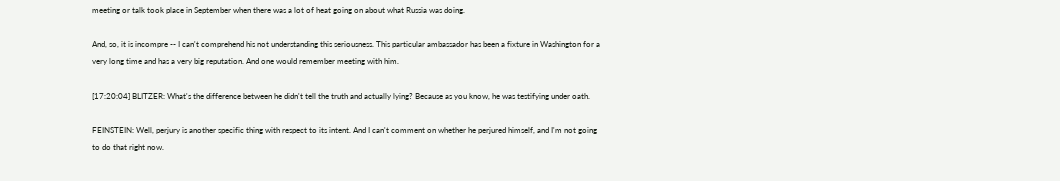meeting or talk took place in September when there was a lot of heat going on about what Russia was doing.

And, so, it is incompre -- I can't comprehend his not understanding this seriousness. This particular ambassador has been a fixture in Washington for a very long time and has a very big reputation. And one would remember meeting with him.

[17:20:04] BLITZER: What's the difference between he didn't tell the truth and actually lying? Because as you know, he was testifying under oath.

FEINSTEIN: Well, perjury is another specific thing with respect to its intent. And I can't comment on whether he perjured himself, and I'm not going to do that right now.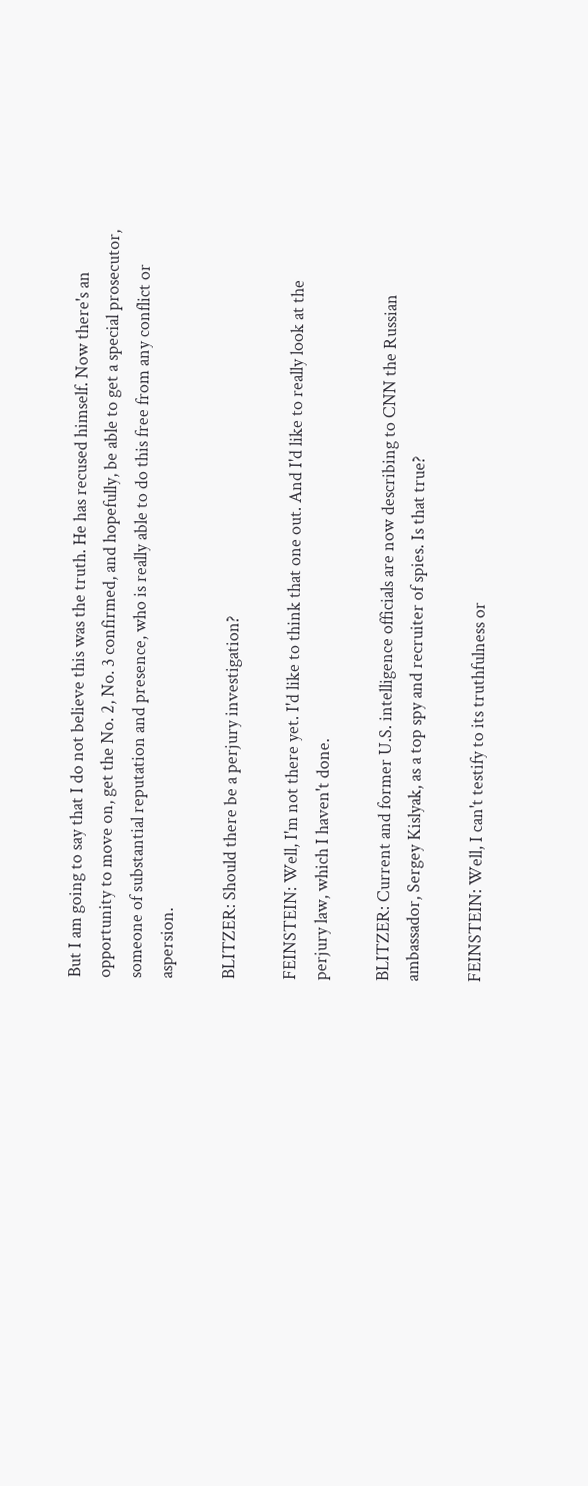But I am going to say that I do not believe this was the truth. He has recused himself. Now there's an opportunity to move on, get the No. 2, No. 3 confirmed, and hopefully, be able to get a special prosecutor, someone of substantial reputation and presence, who is really able to do this free from any conflict or aspersion.

BLITZER: Should there be a perjury investigation?

FEINSTEIN: Well, I'm not there yet. I'd like to think that one out. And I'd like to really look at the perjury law, which I haven't done.

BLITZER: Current and former U.S. intelligence officials are now describing to CNN the Russian ambassador, Sergey Kislyak, as a top spy and recruiter of spies. Is that true?

FEINSTEIN: Well, I can't testify to its truthfulness or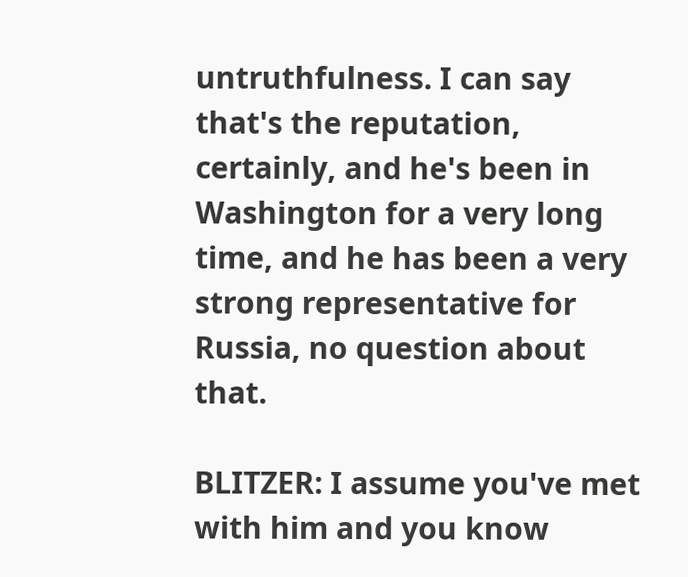untruthfulness. I can say that's the reputation, certainly, and he's been in Washington for a very long time, and he has been a very strong representative for Russia, no question about that.

BLITZER: I assume you've met with him and you know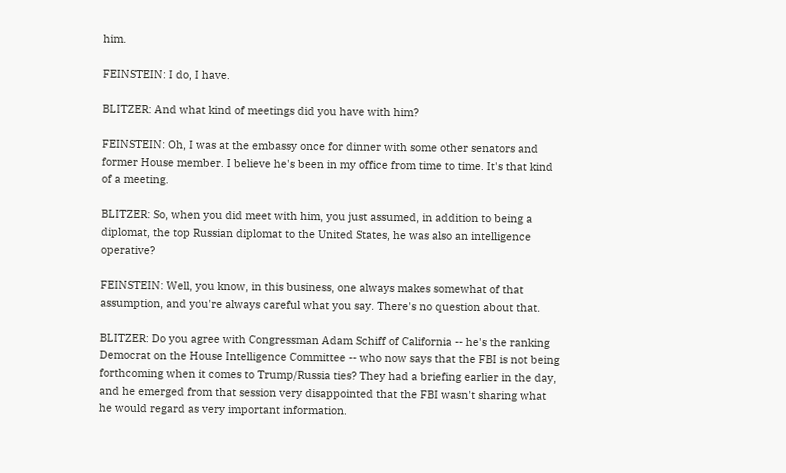him.

FEINSTEIN: I do, I have.

BLITZER: And what kind of meetings did you have with him?

FEINSTEIN: Oh, I was at the embassy once for dinner with some other senators and former House member. I believe he's been in my office from time to time. It's that kind of a meeting.

BLITZER: So, when you did meet with him, you just assumed, in addition to being a diplomat, the top Russian diplomat to the United States, he was also an intelligence operative?

FEINSTEIN: Well, you know, in this business, one always makes somewhat of that assumption, and you're always careful what you say. There's no question about that.

BLITZER: Do you agree with Congressman Adam Schiff of California -- he's the ranking Democrat on the House Intelligence Committee -- who now says that the FBI is not being forthcoming when it comes to Trump/Russia ties? They had a briefing earlier in the day, and he emerged from that session very disappointed that the FBI wasn't sharing what he would regard as very important information.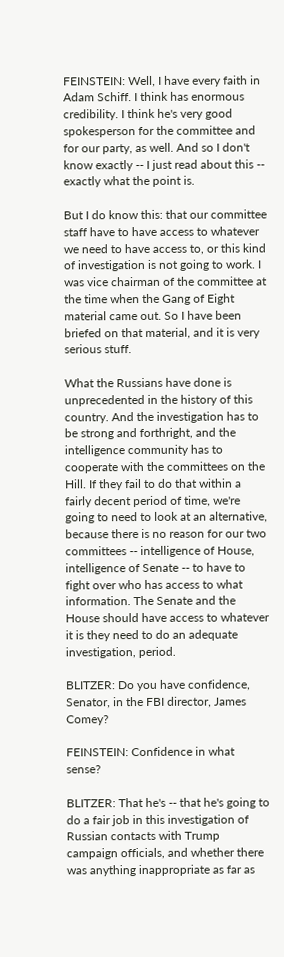FEINSTEIN: Well, I have every faith in Adam Schiff. I think has enormous credibility. I think he's very good spokesperson for the committee and for our party, as well. And so I don't know exactly -- I just read about this -- exactly what the point is.

But I do know this: that our committee staff have to have access to whatever we need to have access to, or this kind of investigation is not going to work. I was vice chairman of the committee at the time when the Gang of Eight material came out. So I have been briefed on that material, and it is very serious stuff.

What the Russians have done is unprecedented in the history of this country. And the investigation has to be strong and forthright, and the intelligence community has to cooperate with the committees on the Hill. If they fail to do that within a fairly decent period of time, we're going to need to look at an alternative, because there is no reason for our two committees -- intelligence of House, intelligence of Senate -- to have to fight over who has access to what information. The Senate and the House should have access to whatever it is they need to do an adequate investigation, period.

BLITZER: Do you have confidence, Senator, in the FBI director, James Comey?

FEINSTEIN: Confidence in what sense?

BLITZER: That he's -- that he's going to do a fair job in this investigation of Russian contacts with Trump campaign officials, and whether there was anything inappropriate as far as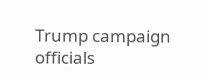Trump campaign officials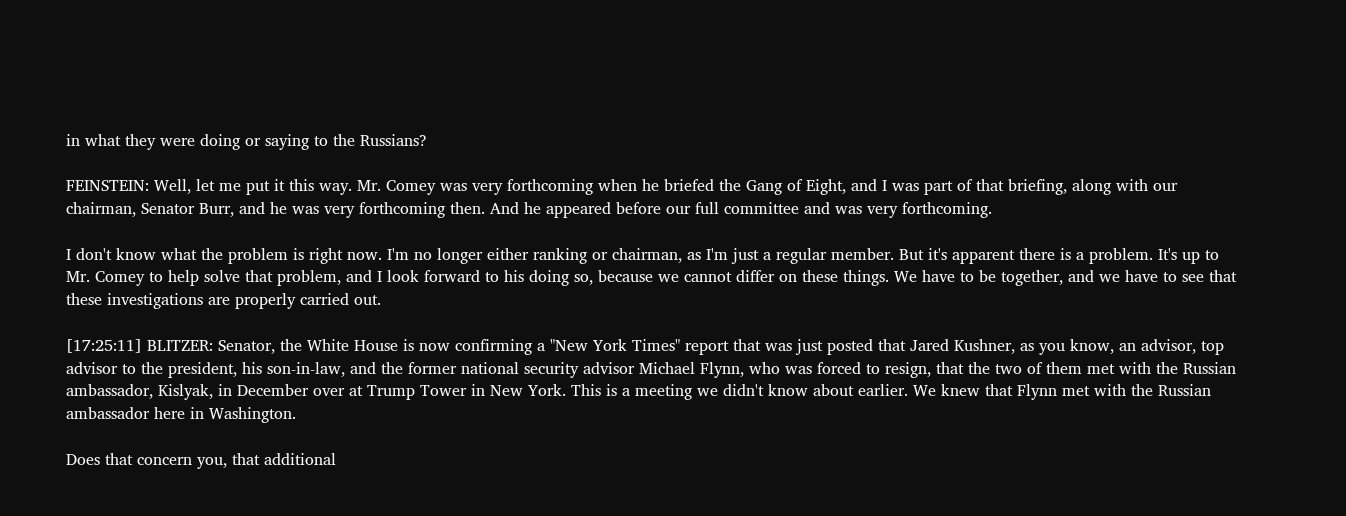in what they were doing or saying to the Russians?

FEINSTEIN: Well, let me put it this way. Mr. Comey was very forthcoming when he briefed the Gang of Eight, and I was part of that briefing, along with our chairman, Senator Burr, and he was very forthcoming then. And he appeared before our full committee and was very forthcoming.

I don't know what the problem is right now. I'm no longer either ranking or chairman, as I'm just a regular member. But it's apparent there is a problem. It's up to Mr. Comey to help solve that problem, and I look forward to his doing so, because we cannot differ on these things. We have to be together, and we have to see that these investigations are properly carried out.

[17:25:11] BLITZER: Senator, the White House is now confirming a "New York Times" report that was just posted that Jared Kushner, as you know, an advisor, top advisor to the president, his son-in-law, and the former national security advisor Michael Flynn, who was forced to resign, that the two of them met with the Russian ambassador, Kislyak, in December over at Trump Tower in New York. This is a meeting we didn't know about earlier. We knew that Flynn met with the Russian ambassador here in Washington.

Does that concern you, that additional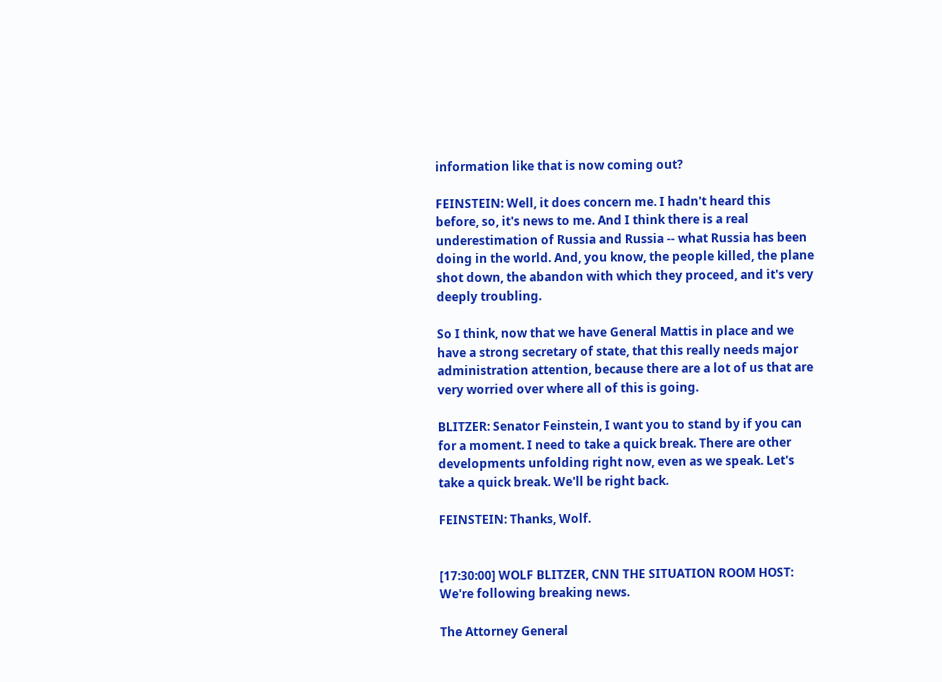information like that is now coming out?

FEINSTEIN: Well, it does concern me. I hadn't heard this before, so, it's news to me. And I think there is a real underestimation of Russia and Russia -- what Russia has been doing in the world. And, you know, the people killed, the plane shot down, the abandon with which they proceed, and it's very deeply troubling.

So I think, now that we have General Mattis in place and we have a strong secretary of state, that this really needs major administration attention, because there are a lot of us that are very worried over where all of this is going.

BLITZER: Senator Feinstein, I want you to stand by if you can for a moment. I need to take a quick break. There are other developments unfolding right now, even as we speak. Let's take a quick break. We'll be right back.

FEINSTEIN: Thanks, Wolf.


[17:30:00] WOLF BLITZER, CNN THE SITUATION ROOM HOST: We're following breaking news.

The Attorney General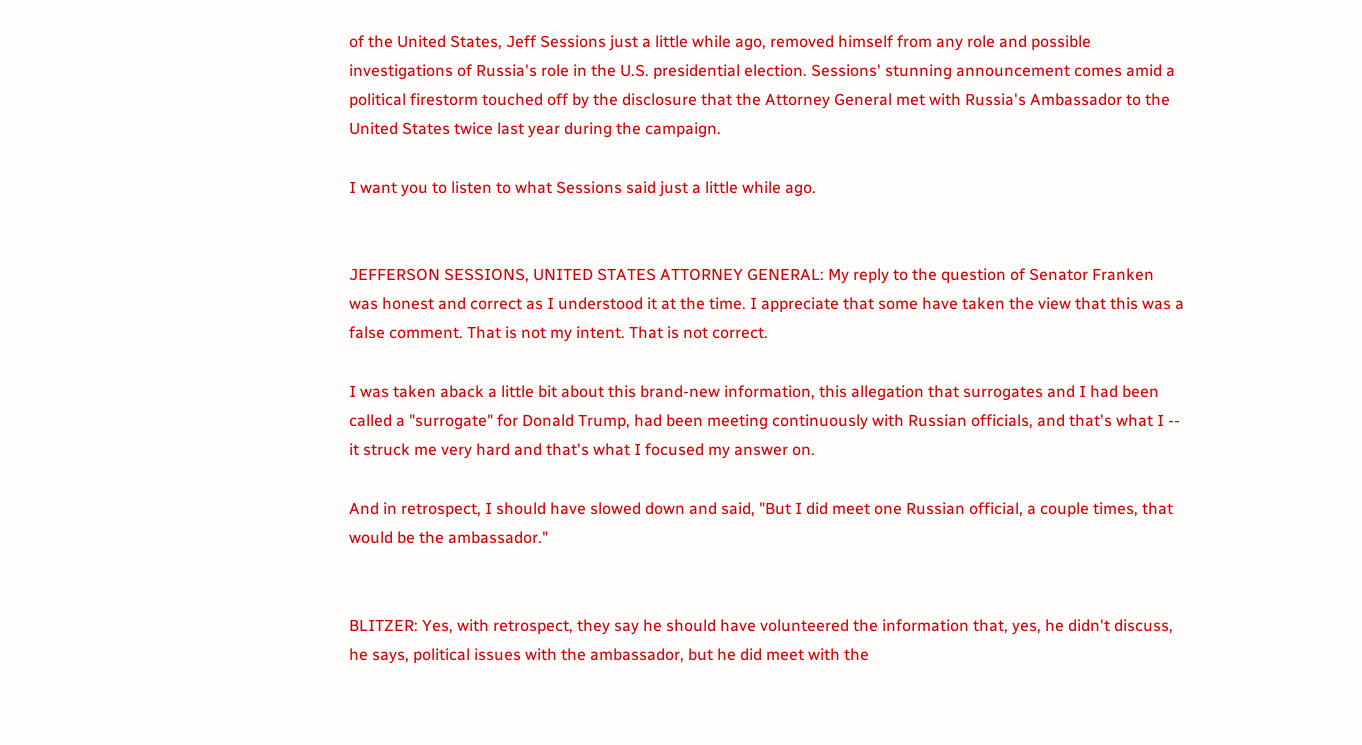of the United States, Jeff Sessions just a little while ago, removed himself from any role and possible investigations of Russia's role in the U.S. presidential election. Sessions' stunning announcement comes amid a political firestorm touched off by the disclosure that the Attorney General met with Russia's Ambassador to the United States twice last year during the campaign.

I want you to listen to what Sessions said just a little while ago.


JEFFERSON SESSIONS, UNITED STATES ATTORNEY GENERAL: My reply to the question of Senator Franken was honest and correct as I understood it at the time. I appreciate that some have taken the view that this was a false comment. That is not my intent. That is not correct.

I was taken aback a little bit about this brand-new information, this allegation that surrogates and I had been called a "surrogate" for Donald Trump, had been meeting continuously with Russian officials, and that's what I -- it struck me very hard and that's what I focused my answer on.

And in retrospect, I should have slowed down and said, "But I did meet one Russian official, a couple times, that would be the ambassador."


BLITZER: Yes, with retrospect, they say he should have volunteered the information that, yes, he didn't discuss, he says, political issues with the ambassador, but he did meet with the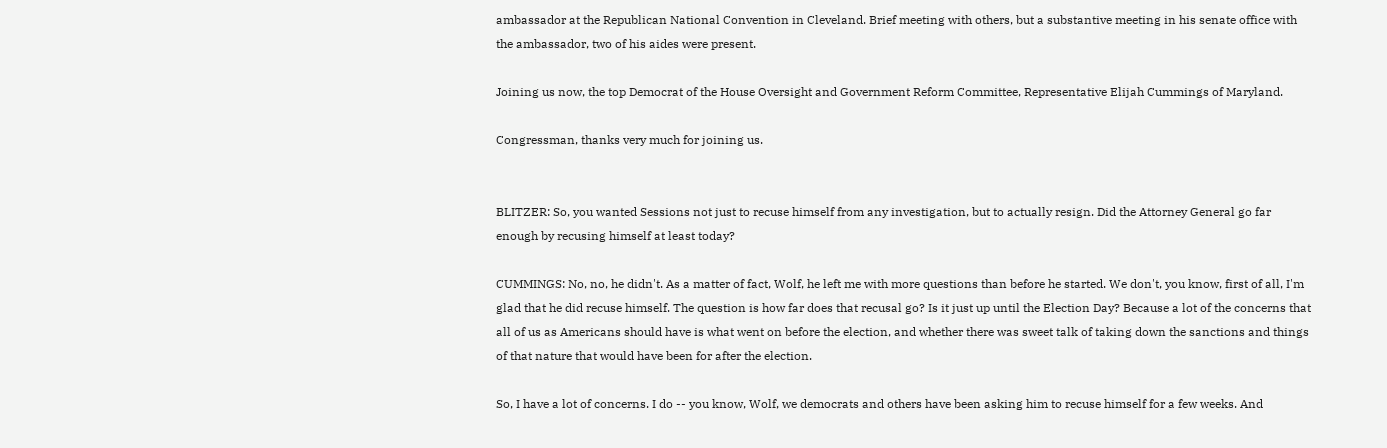ambassador at the Republican National Convention in Cleveland. Brief meeting with others, but a substantive meeting in his senate office with the ambassador, two of his aides were present.

Joining us now, the top Democrat of the House Oversight and Government Reform Committee, Representative Elijah Cummings of Maryland.

Congressman, thanks very much for joining us.


BLITZER: So, you wanted Sessions not just to recuse himself from any investigation, but to actually resign. Did the Attorney General go far enough by recusing himself at least today?

CUMMINGS: No, no, he didn't. As a matter of fact, Wolf, he left me with more questions than before he started. We don't, you know, first of all, I'm glad that he did recuse himself. The question is how far does that recusal go? Is it just up until the Election Day? Because a lot of the concerns that all of us as Americans should have is what went on before the election, and whether there was sweet talk of taking down the sanctions and things of that nature that would have been for after the election.

So, I have a lot of concerns. I do -- you know, Wolf, we democrats and others have been asking him to recuse himself for a few weeks. And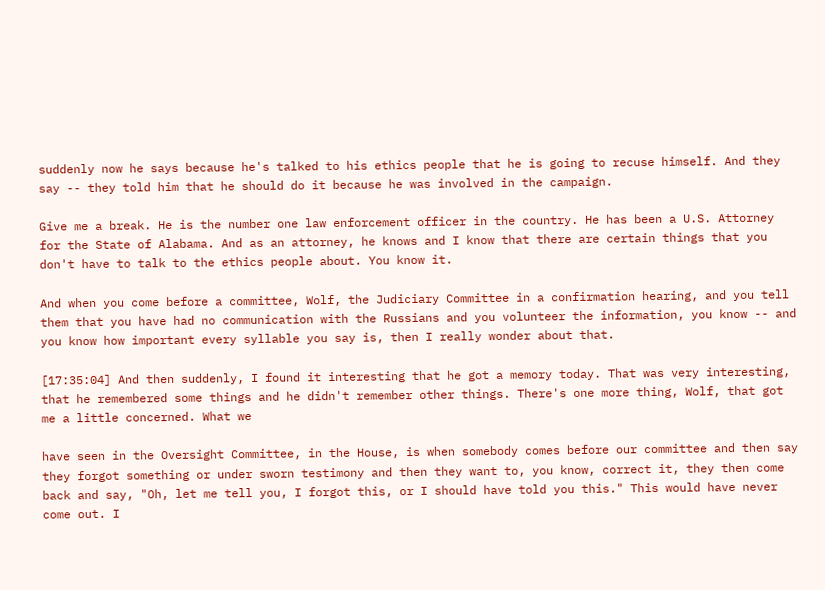suddenly now he says because he's talked to his ethics people that he is going to recuse himself. And they say -- they told him that he should do it because he was involved in the campaign.

Give me a break. He is the number one law enforcement officer in the country. He has been a U.S. Attorney for the State of Alabama. And as an attorney, he knows and I know that there are certain things that you don't have to talk to the ethics people about. You know it.

And when you come before a committee, Wolf, the Judiciary Committee in a confirmation hearing, and you tell them that you have had no communication with the Russians and you volunteer the information, you know -- and you know how important every syllable you say is, then I really wonder about that.

[17:35:04] And then suddenly, I found it interesting that he got a memory today. That was very interesting, that he remembered some things and he didn't remember other things. There's one more thing, Wolf, that got me a little concerned. What we

have seen in the Oversight Committee, in the House, is when somebody comes before our committee and then say they forgot something or under sworn testimony and then they want to, you know, correct it, they then come back and say, "Oh, let me tell you, I forgot this, or I should have told you this." This would have never come out. I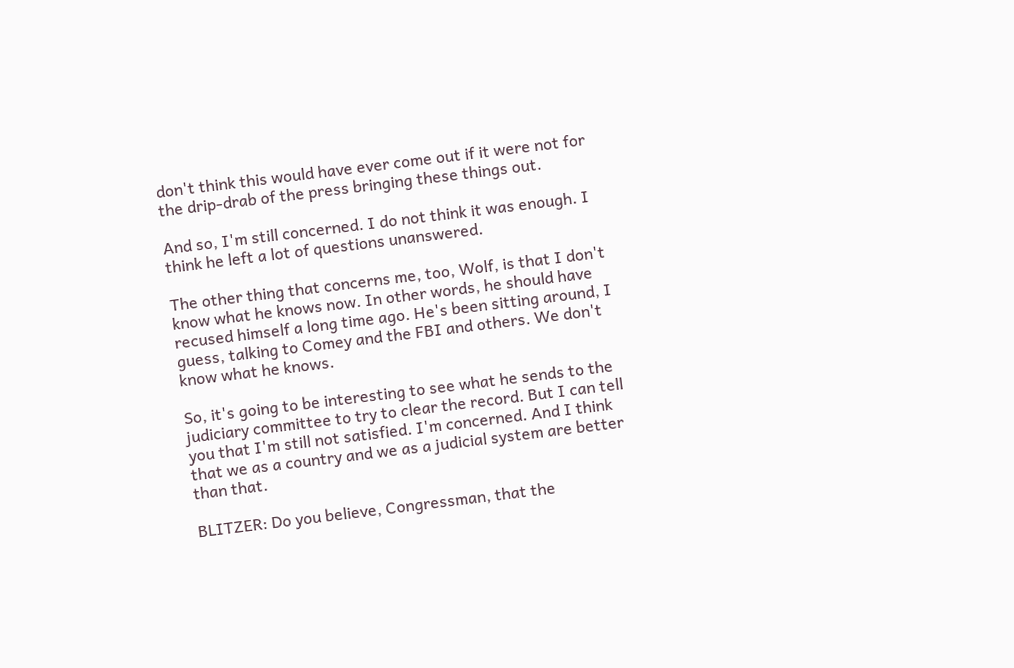don't think this would have ever come out if it were not for the drip-drab of the press bringing these things out.

And so, I'm still concerned. I do not think it was enough. I think he left a lot of questions unanswered.

The other thing that concerns me, too, Wolf, is that I don't know what he knows now. In other words, he should have recused himself a long time ago. He's been sitting around, I guess, talking to Comey and the FBI and others. We don't know what he knows.

So, it's going to be interesting to see what he sends to the judiciary committee to try to clear the record. But I can tell you that I'm still not satisfied. I'm concerned. And I think that we as a country and we as a judicial system are better than that.

BLITZER: Do you believe, Congressman, that the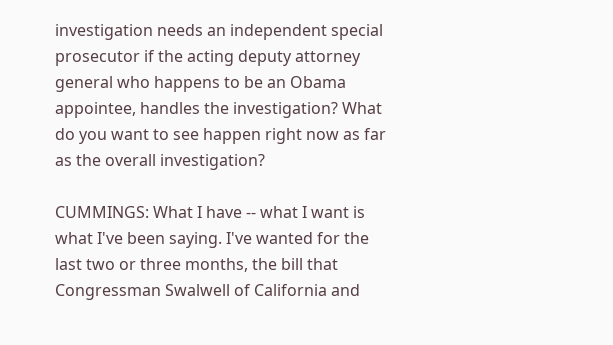investigation needs an independent special prosecutor if the acting deputy attorney general who happens to be an Obama appointee, handles the investigation? What do you want to see happen right now as far as the overall investigation?

CUMMINGS: What I have -- what I want is what I've been saying. I've wanted for the last two or three months, the bill that Congressman Swalwell of California and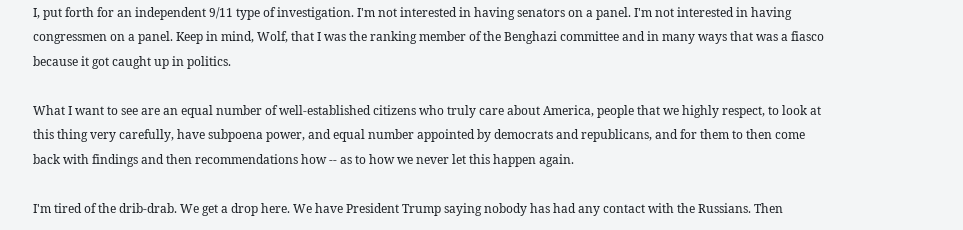I, put forth for an independent 9/11 type of investigation. I'm not interested in having senators on a panel. I'm not interested in having congressmen on a panel. Keep in mind, Wolf, that I was the ranking member of the Benghazi committee and in many ways that was a fiasco because it got caught up in politics.

What I want to see are an equal number of well-established citizens who truly care about America, people that we highly respect, to look at this thing very carefully, have subpoena power, and equal number appointed by democrats and republicans, and for them to then come back with findings and then recommendations how -- as to how we never let this happen again.

I'm tired of the drib-drab. We get a drop here. We have President Trump saying nobody has had any contact with the Russians. Then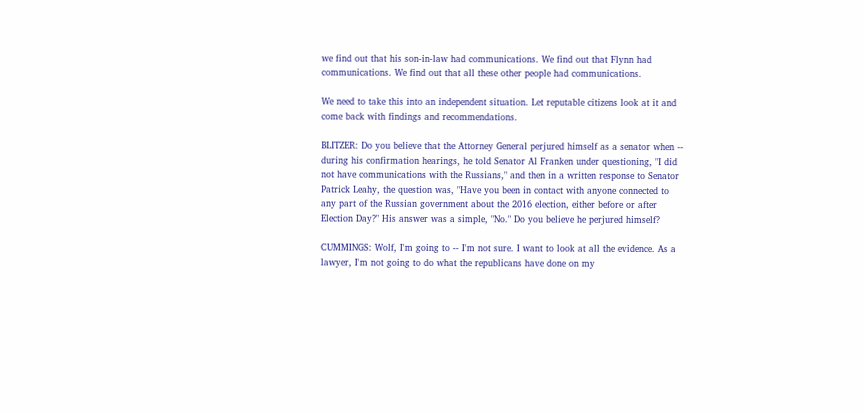we find out that his son-in-law had communications. We find out that Flynn had communications. We find out that all these other people had communications.

We need to take this into an independent situation. Let reputable citizens look at it and come back with findings and recommendations.

BLITZER: Do you believe that the Attorney General perjured himself as a senator when -- during his confirmation hearings, he told Senator Al Franken under questioning, "I did not have communications with the Russians," and then in a written response to Senator Patrick Leahy, the question was, "Have you been in contact with anyone connected to any part of the Russian government about the 2016 election, either before or after Election Day?" His answer was a simple, "No." Do you believe he perjured himself?

CUMMINGS: Wolf, I'm going to -- I'm not sure. I want to look at all the evidence. As a lawyer, I'm not going to do what the republicans have done on my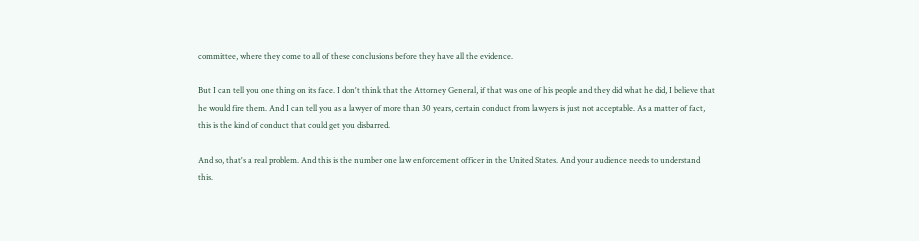committee, where they come to all of these conclusions before they have all the evidence.

But I can tell you one thing on its face. I don't think that the Attorney General, if that was one of his people and they did what he did, I believe that he would fire them. And I can tell you as a lawyer of more than 30 years, certain conduct from lawyers is just not acceptable. As a matter of fact, this is the kind of conduct that could get you disbarred.

And so, that's a real problem. And this is the number one law enforcement officer in the United States. And your audience needs to understand this.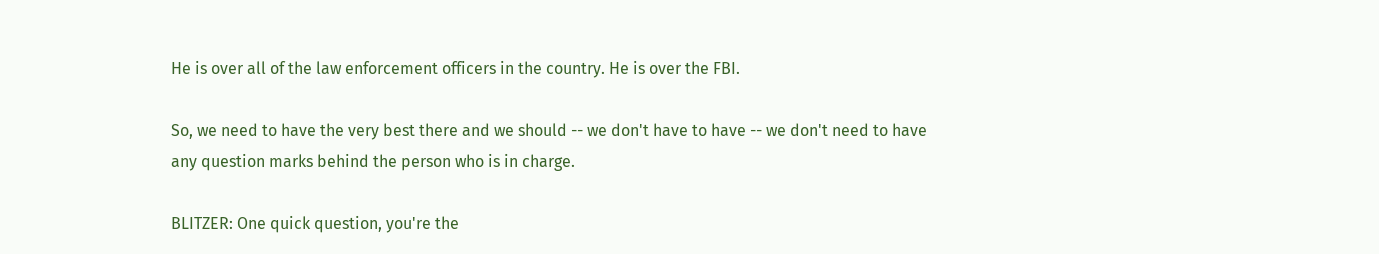He is over all of the law enforcement officers in the country. He is over the FBI.

So, we need to have the very best there and we should -- we don't have to have -- we don't need to have any question marks behind the person who is in charge.

BLITZER: One quick question, you're the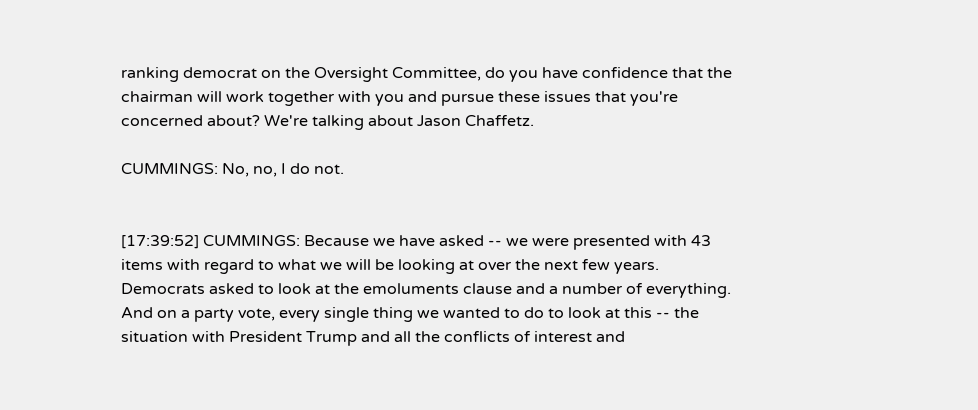ranking democrat on the Oversight Committee, do you have confidence that the chairman will work together with you and pursue these issues that you're concerned about? We're talking about Jason Chaffetz.

CUMMINGS: No, no, I do not.


[17:39:52] CUMMINGS: Because we have asked -- we were presented with 43 items with regard to what we will be looking at over the next few years. Democrats asked to look at the emoluments clause and a number of everything. And on a party vote, every single thing we wanted to do to look at this -- the situation with President Trump and all the conflicts of interest and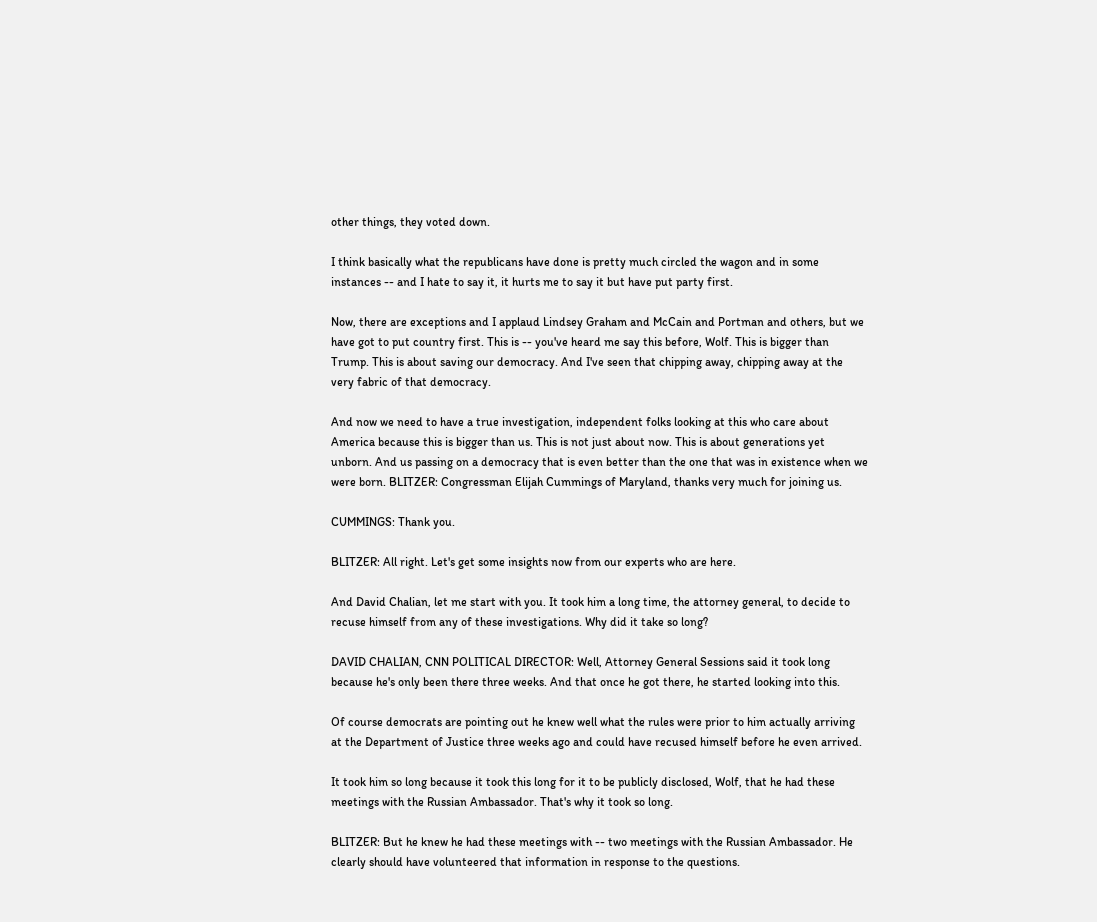other things, they voted down.

I think basically what the republicans have done is pretty much circled the wagon and in some instances -- and I hate to say it, it hurts me to say it but have put party first.

Now, there are exceptions and I applaud Lindsey Graham and McCain and Portman and others, but we have got to put country first. This is -- you've heard me say this before, Wolf. This is bigger than Trump. This is about saving our democracy. And I've seen that chipping away, chipping away at the very fabric of that democracy.

And now we need to have a true investigation, independent folks looking at this who care about America because this is bigger than us. This is not just about now. This is about generations yet unborn. And us passing on a democracy that is even better than the one that was in existence when we were born. BLITZER: Congressman Elijah Cummings of Maryland, thanks very much for joining us.

CUMMINGS: Thank you.

BLITZER: All right. Let's get some insights now from our experts who are here.

And David Chalian, let me start with you. It took him a long time, the attorney general, to decide to recuse himself from any of these investigations. Why did it take so long?

DAVID CHALIAN, CNN POLITICAL DIRECTOR: Well, Attorney General Sessions said it took long because he's only been there three weeks. And that once he got there, he started looking into this.

Of course democrats are pointing out he knew well what the rules were prior to him actually arriving at the Department of Justice three weeks ago and could have recused himself before he even arrived.

It took him so long because it took this long for it to be publicly disclosed, Wolf, that he had these meetings with the Russian Ambassador. That's why it took so long.

BLITZER: But he knew he had these meetings with -- two meetings with the Russian Ambassador. He clearly should have volunteered that information in response to the questions.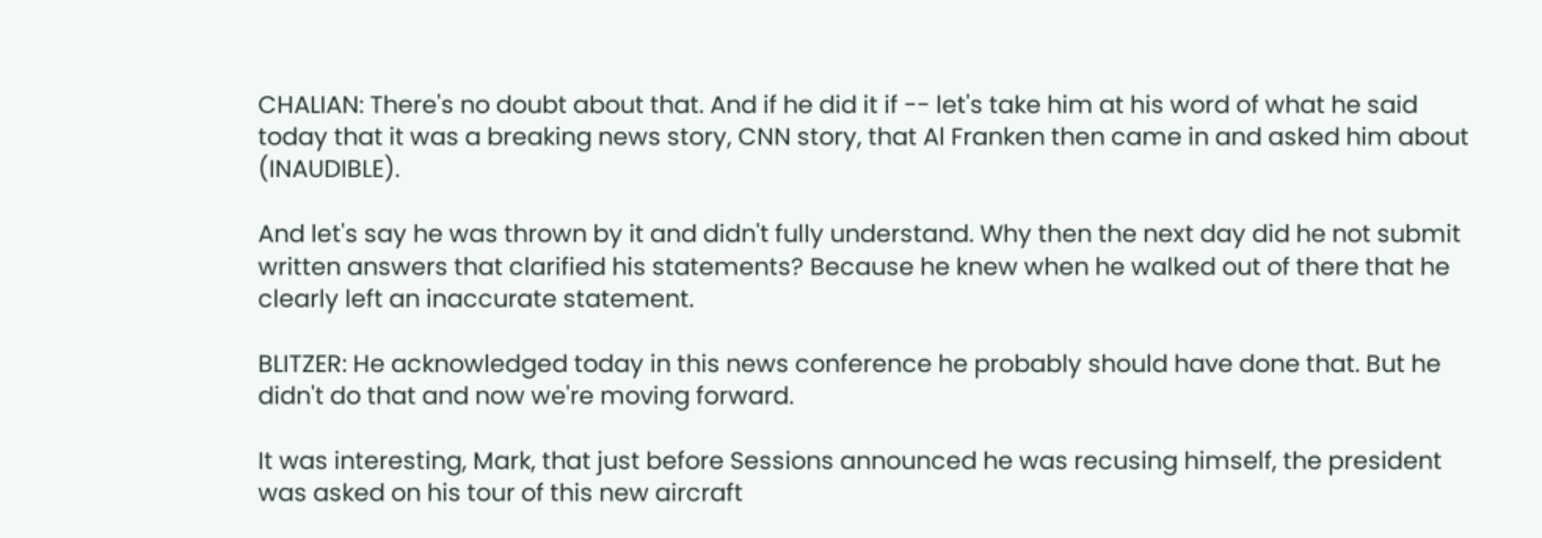CHALIAN: There's no doubt about that. And if he did it if -- let's take him at his word of what he said today that it was a breaking news story, CNN story, that Al Franken then came in and asked him about (INAUDIBLE).

And let's say he was thrown by it and didn't fully understand. Why then the next day did he not submit written answers that clarified his statements? Because he knew when he walked out of there that he clearly left an inaccurate statement.

BLITZER: He acknowledged today in this news conference he probably should have done that. But he didn't do that and now we're moving forward.

It was interesting, Mark, that just before Sessions announced he was recusing himself, the president was asked on his tour of this new aircraft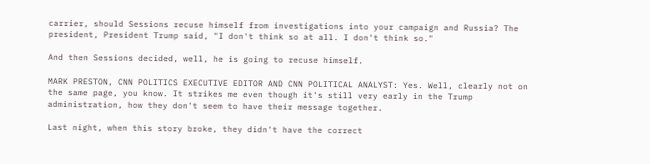carrier, should Sessions recuse himself from investigations into your campaign and Russia? The president, President Trump said, "I don't think so at all. I don't think so."

And then Sessions decided, well, he is going to recuse himself.

MARK PRESTON, CNN POLITICS EXECUTIVE EDITOR AND CNN POLITICAL ANALYST: Yes. Well, clearly not on the same page, you know. It strikes me even though it's still very early in the Trump administration, how they don't seem to have their message together.

Last night, when this story broke, they didn't have the correct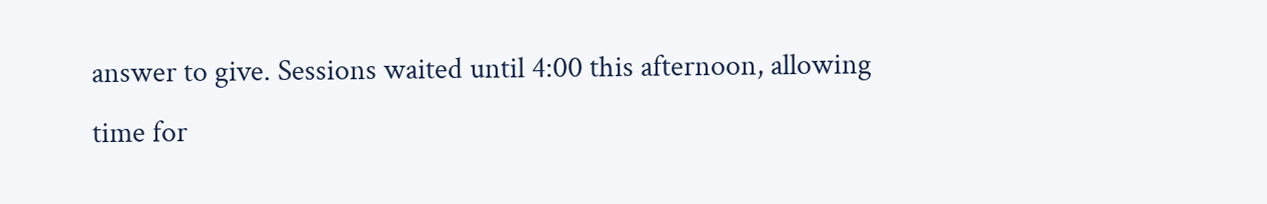answer to give. Sessions waited until 4:00 this afternoon, allowing time for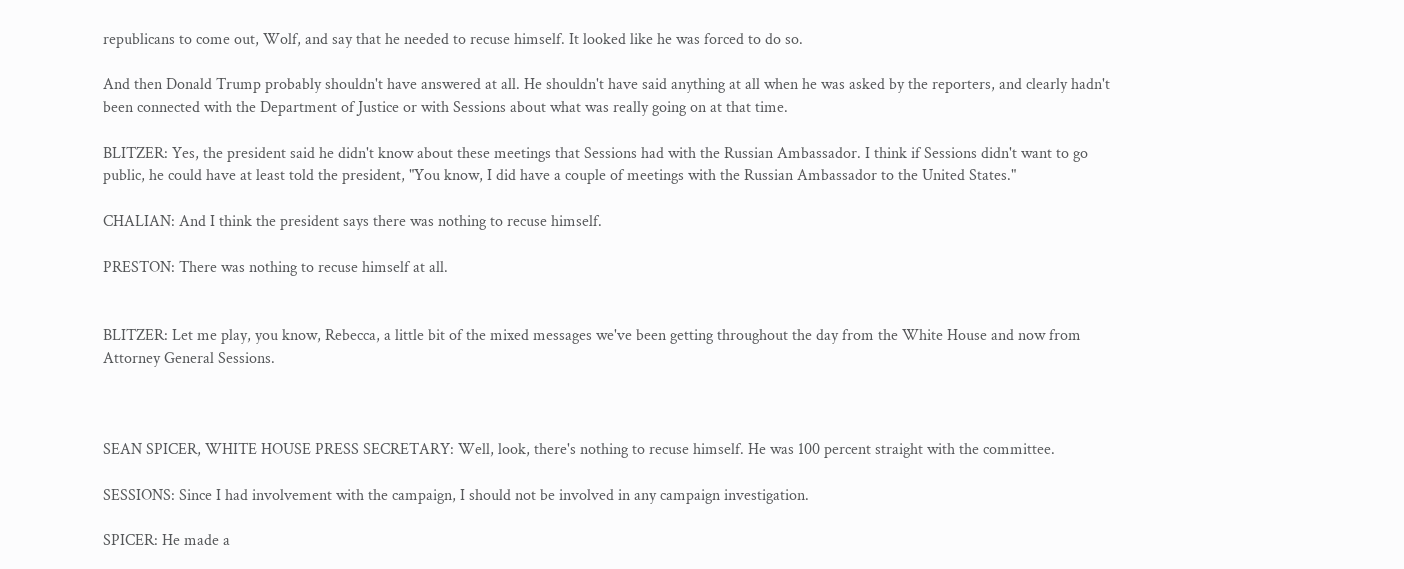republicans to come out, Wolf, and say that he needed to recuse himself. It looked like he was forced to do so.

And then Donald Trump probably shouldn't have answered at all. He shouldn't have said anything at all when he was asked by the reporters, and clearly hadn't been connected with the Department of Justice or with Sessions about what was really going on at that time.

BLITZER: Yes, the president said he didn't know about these meetings that Sessions had with the Russian Ambassador. I think if Sessions didn't want to go public, he could have at least told the president, "You know, I did have a couple of meetings with the Russian Ambassador to the United States."

CHALIAN: And I think the president says there was nothing to recuse himself.

PRESTON: There was nothing to recuse himself at all.


BLITZER: Let me play, you know, Rebecca, a little bit of the mixed messages we've been getting throughout the day from the White House and now from Attorney General Sessions.



SEAN SPICER, WHITE HOUSE PRESS SECRETARY: Well, look, there's nothing to recuse himself. He was 100 percent straight with the committee.

SESSIONS: Since I had involvement with the campaign, I should not be involved in any campaign investigation.

SPICER: He made a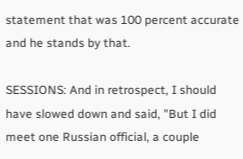statement that was 100 percent accurate and he stands by that.

SESSIONS: And in retrospect, I should have slowed down and said, "But I did meet one Russian official, a couple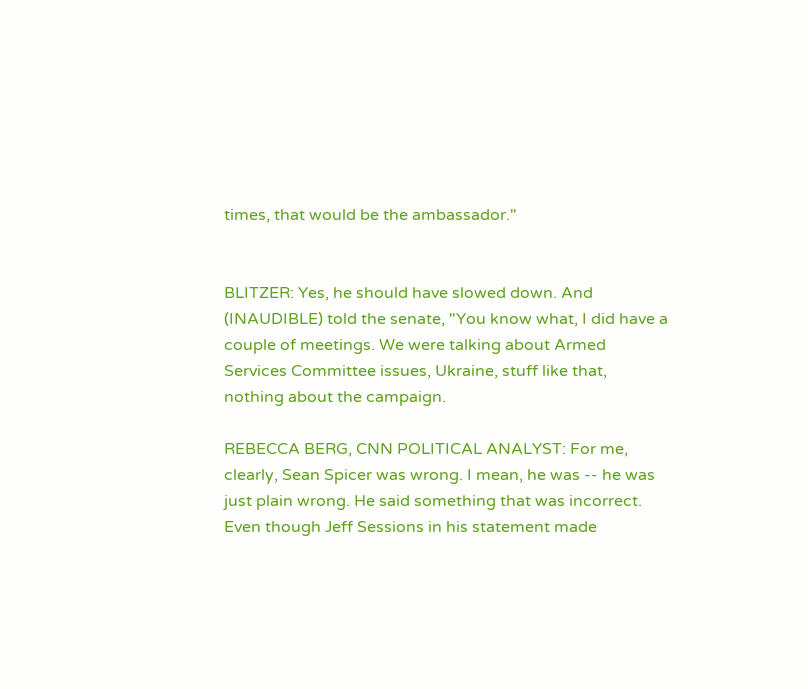times, that would be the ambassador."


BLITZER: Yes, he should have slowed down. And (INAUDIBLE) told the senate, "You know what, I did have a couple of meetings. We were talking about Armed Services Committee issues, Ukraine, stuff like that, nothing about the campaign.

REBECCA BERG, CNN POLITICAL ANALYST: For me, clearly, Sean Spicer was wrong. I mean, he was -- he was just plain wrong. He said something that was incorrect. Even though Jeff Sessions in his statement made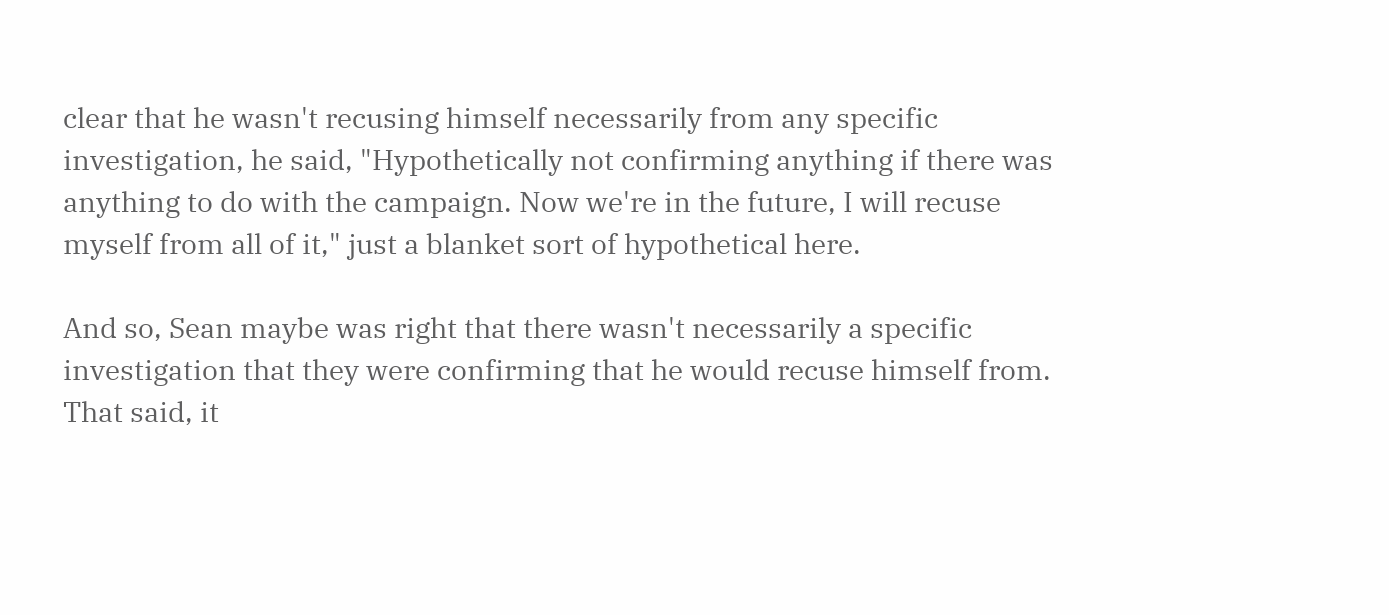clear that he wasn't recusing himself necessarily from any specific investigation, he said, "Hypothetically not confirming anything if there was anything to do with the campaign. Now we're in the future, I will recuse myself from all of it," just a blanket sort of hypothetical here.

And so, Sean maybe was right that there wasn't necessarily a specific investigation that they were confirming that he would recuse himself from. That said, it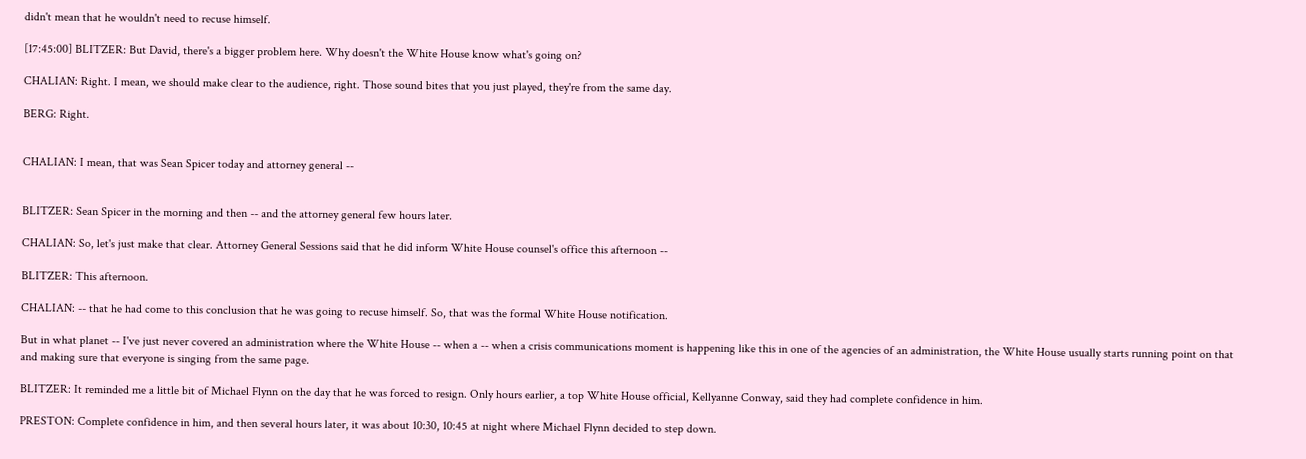didn't mean that he wouldn't need to recuse himself.

[17:45:00] BLITZER: But David, there's a bigger problem here. Why doesn't the White House know what's going on?

CHALIAN: Right. I mean, we should make clear to the audience, right. Those sound bites that you just played, they're from the same day.

BERG: Right.


CHALIAN: I mean, that was Sean Spicer today and attorney general --


BLITZER: Sean Spicer in the morning and then -- and the attorney general few hours later.

CHALIAN: So, let's just make that clear. Attorney General Sessions said that he did inform White House counsel's office this afternoon --

BLITZER: This afternoon.

CHALIAN: -- that he had come to this conclusion that he was going to recuse himself. So, that was the formal White House notification.

But in what planet -- I've just never covered an administration where the White House -- when a -- when a crisis communications moment is happening like this in one of the agencies of an administration, the White House usually starts running point on that and making sure that everyone is singing from the same page.

BLITZER: It reminded me a little bit of Michael Flynn on the day that he was forced to resign. Only hours earlier, a top White House official, Kellyanne Conway, said they had complete confidence in him.

PRESTON: Complete confidence in him, and then several hours later, it was about 10:30, 10:45 at night where Michael Flynn decided to step down.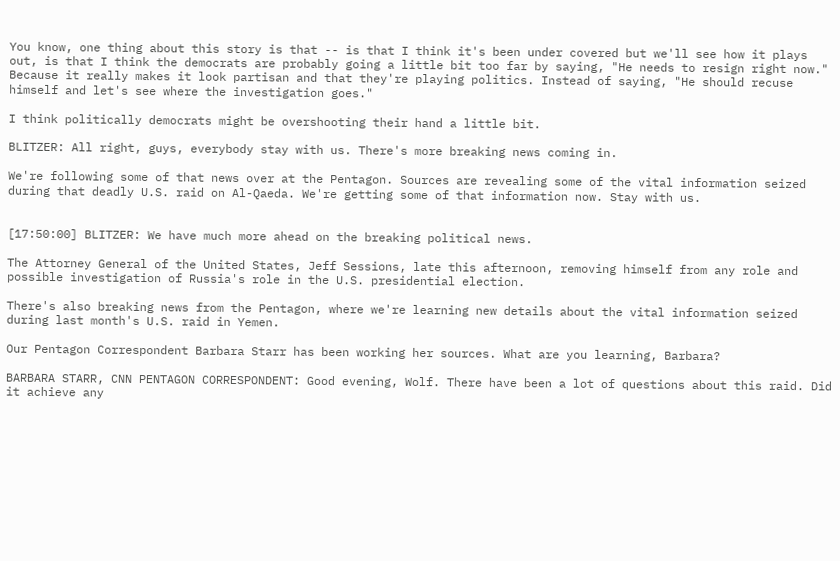You know, one thing about this story is that -- is that I think it's been under covered but we'll see how it plays out, is that I think the democrats are probably going a little bit too far by saying, "He needs to resign right now." Because it really makes it look partisan and that they're playing politics. Instead of saying, "He should recuse himself and let's see where the investigation goes."

I think politically democrats might be overshooting their hand a little bit.

BLITZER: All right, guys, everybody stay with us. There's more breaking news coming in.

We're following some of that news over at the Pentagon. Sources are revealing some of the vital information seized during that deadly U.S. raid on Al-Qaeda. We're getting some of that information now. Stay with us.


[17:50:00] BLITZER: We have much more ahead on the breaking political news.

The Attorney General of the United States, Jeff Sessions, late this afternoon, removing himself from any role and possible investigation of Russia's role in the U.S. presidential election.

There's also breaking news from the Pentagon, where we're learning new details about the vital information seized during last month's U.S. raid in Yemen.

Our Pentagon Correspondent Barbara Starr has been working her sources. What are you learning, Barbara?

BARBARA STARR, CNN PENTAGON CORRESPONDENT: Good evening, Wolf. There have been a lot of questions about this raid. Did it achieve any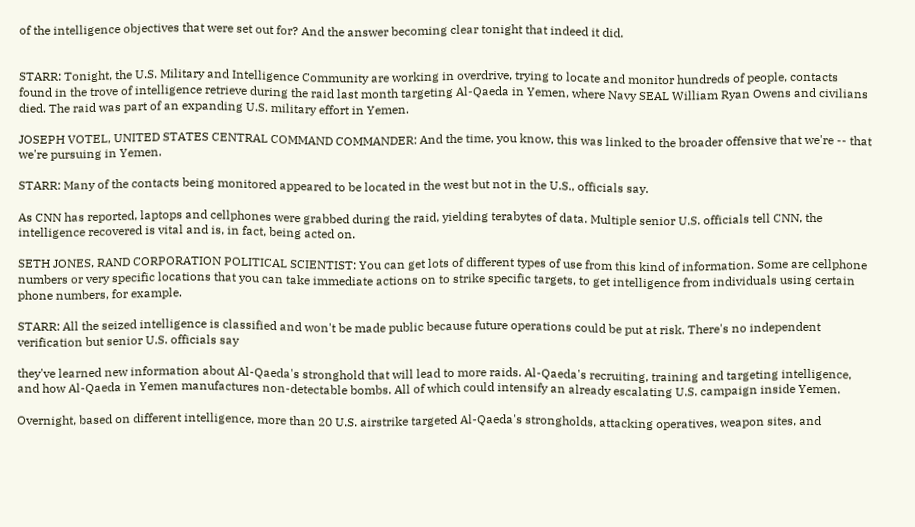of the intelligence objectives that were set out for? And the answer becoming clear tonight that indeed it did.


STARR: Tonight, the U.S. Military and Intelligence Community are working in overdrive, trying to locate and monitor hundreds of people, contacts found in the trove of intelligence retrieve during the raid last month targeting Al-Qaeda in Yemen, where Navy SEAL William Ryan Owens and civilians died. The raid was part of an expanding U.S. military effort in Yemen.

JOSEPH VOTEL, UNITED STATES CENTRAL COMMAND COMMANDER: And the time, you know, this was linked to the broader offensive that we're -- that we're pursuing in Yemen.

STARR: Many of the contacts being monitored appeared to be located in the west but not in the U.S., officials say.

As CNN has reported, laptops and cellphones were grabbed during the raid, yielding terabytes of data. Multiple senior U.S. officials tell CNN, the intelligence recovered is vital and is, in fact, being acted on.

SETH JONES, RAND CORPORATION POLITICAL SCIENTIST: You can get lots of different types of use from this kind of information. Some are cellphone numbers or very specific locations that you can take immediate actions on to strike specific targets, to get intelligence from individuals using certain phone numbers, for example.

STARR: All the seized intelligence is classified and won't be made public because future operations could be put at risk. There's no independent verification but senior U.S. officials say

they've learned new information about Al-Qaeda's stronghold that will lead to more raids. Al-Qaeda's recruiting, training and targeting intelligence, and how Al-Qaeda in Yemen manufactures non-detectable bombs. All of which could intensify an already escalating U.S. campaign inside Yemen.

Overnight, based on different intelligence, more than 20 U.S. airstrike targeted Al-Qaeda's strongholds, attacking operatives, weapon sites, and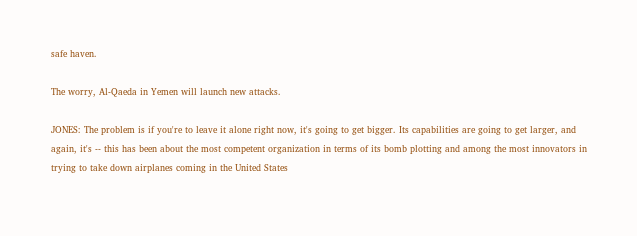safe haven.

The worry, Al-Qaeda in Yemen will launch new attacks.

JONES: The problem is if you're to leave it alone right now, it's going to get bigger. Its capabilities are going to get larger, and again, it's -- this has been about the most competent organization in terms of its bomb plotting and among the most innovators in trying to take down airplanes coming in the United States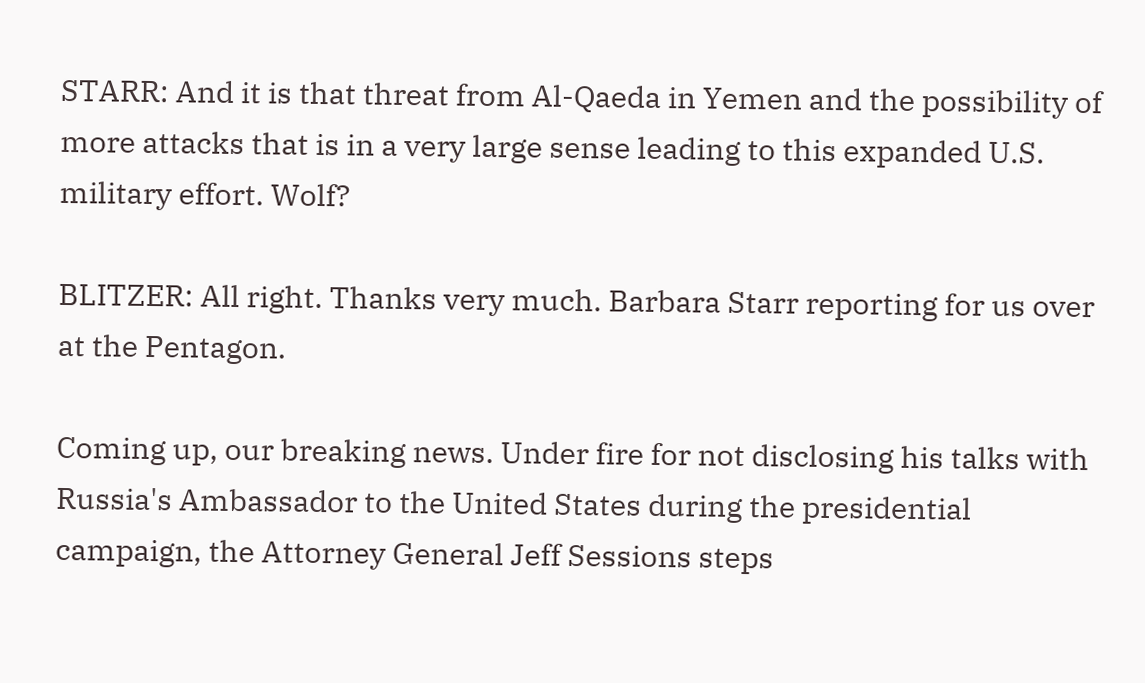STARR: And it is that threat from Al-Qaeda in Yemen and the possibility of more attacks that is in a very large sense leading to this expanded U.S. military effort. Wolf?

BLITZER: All right. Thanks very much. Barbara Starr reporting for us over at the Pentagon.

Coming up, our breaking news. Under fire for not disclosing his talks with Russia's Ambassador to the United States during the presidential campaign, the Attorney General Jeff Sessions steps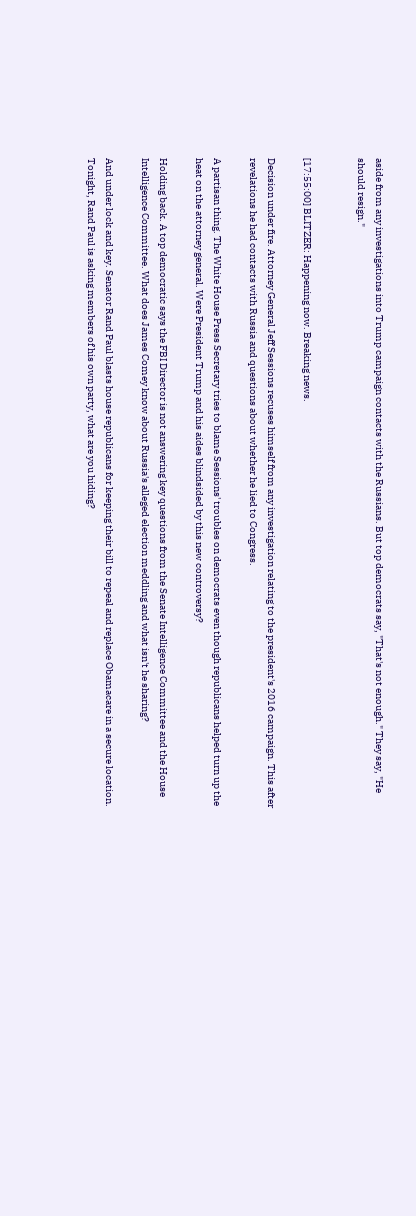aside from any investigations into Trump campaign contacts with the Russians. But top democrats say, "That's not enough." They say, "He should resign."


[17:55:00] BLITZER: Happening now. Breaking news.

Decision under fire. Attorney General Jeff Sessions recuses himself from any investigation relating to the president's 2016 campaign. This after revelations he had contacts with Russia and questions about whether he lied to Congress.

A partisan thing. The White House Press Secretary tries to blame Sessions' troubles on democrats even though republicans helped turn up the heat on the attorney general. Were President Trump and his aides blindsided by this new controversy?

Holding back. A top democratic says the FBI Director is not answering key questions from the Senate Intelligence Committee and the House Intelligence Committee. What does James Comey know about Russia's alleged election meddling and what isn't he sharing?

And under lock and key. Senator Rand Paul blasts house republicans for keeping their bill to repeal and replace Obamacare in a secure location. Tonight, Rand Paul is asking members of his own party, what are you hiding?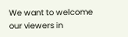We want to welcome our viewers in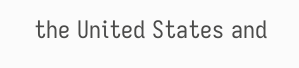the United States and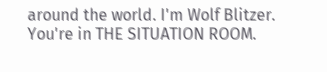around the world. I'm Wolf Blitzer. You're in THE SITUATION ROOM.